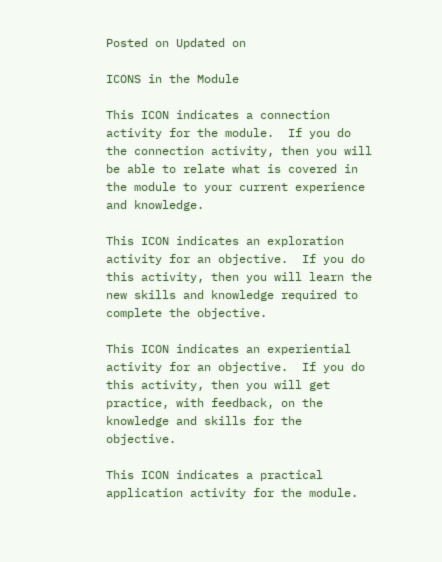Posted on Updated on

ICONS in the Module

This ICON indicates a connection activity for the module.  If you do the connection activity, then you will be able to relate what is covered in the module to your current experience and knowledge.

This ICON indicates an exploration activity for an objective.  If you do this activity, then you will learn the new skills and knowledge required to complete the objective.

This ICON indicates an experiential activity for an objective.  If you do this activity, then you will get practice, with feedback, on the knowledge and skills for the objective.

This ICON indicates a practical application activity for the module.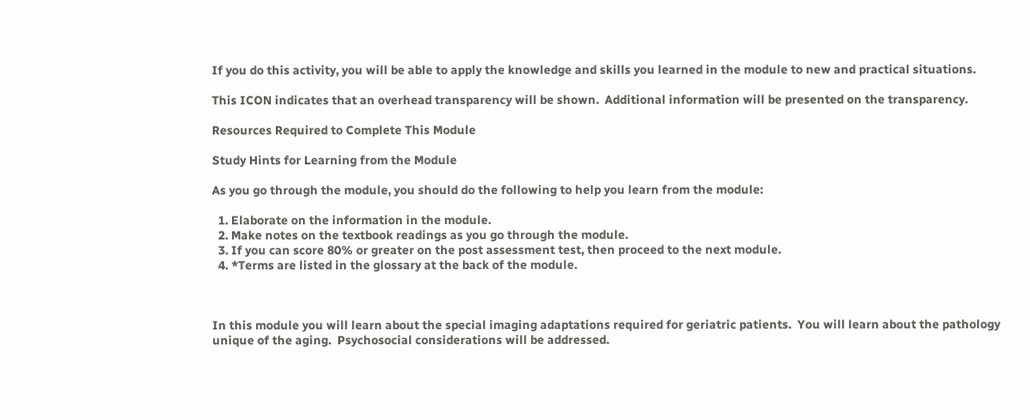If you do this activity, you will be able to apply the knowledge and skills you learned in the module to new and practical situations.

This ICON indicates that an overhead transparency will be shown.  Additional information will be presented on the transparency.

Resources Required to Complete This Module

Study Hints for Learning from the Module

As you go through the module, you should do the following to help you learn from the module:

  1. Elaborate on the information in the module.
  2. Make notes on the textbook readings as you go through the module.
  3. If you can score 80% or greater on the post assessment test, then proceed to the next module.
  4. *Terms are listed in the glossary at the back of the module.



In this module you will learn about the special imaging adaptations required for geriatric patients.  You will learn about the pathology unique of the aging.  Psychosocial considerations will be addressed.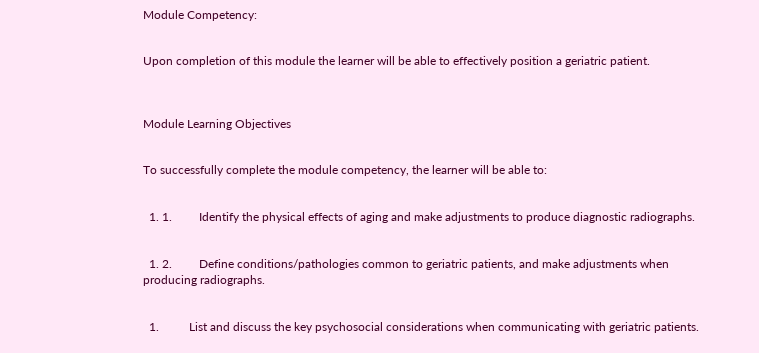Module Competency:


Upon completion of this module the learner will be able to effectively position a geriatric patient.



Module Learning Objectives


To successfully complete the module competency, the learner will be able to:


  1. 1.         Identify the physical effects of aging and make adjustments to produce diagnostic radiographs.


  1. 2.         Define conditions/pathologies common to geriatric patients, and make adjustments when producing radiographs.


  1.          List and discuss the key psychosocial considerations when communicating with geriatric patients.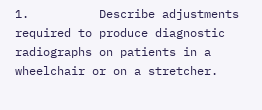1.          Describe adjustments required to produce diagnostic radiographs on patients in a wheelchair or on a stretcher.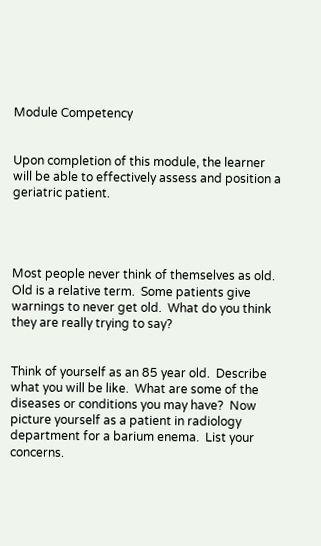Module Competency


Upon completion of this module, the learner will be able to effectively assess and position a geriatric patient.




Most people never think of themselves as old.  Old is a relative term.  Some patients give warnings to never get old.  What do you think they are really trying to say?


Think of yourself as an 85 year old.  Describe what you will be like.  What are some of the diseases or conditions you may have?  Now picture yourself as a patient in radiology department for a barium enema.  List your concerns.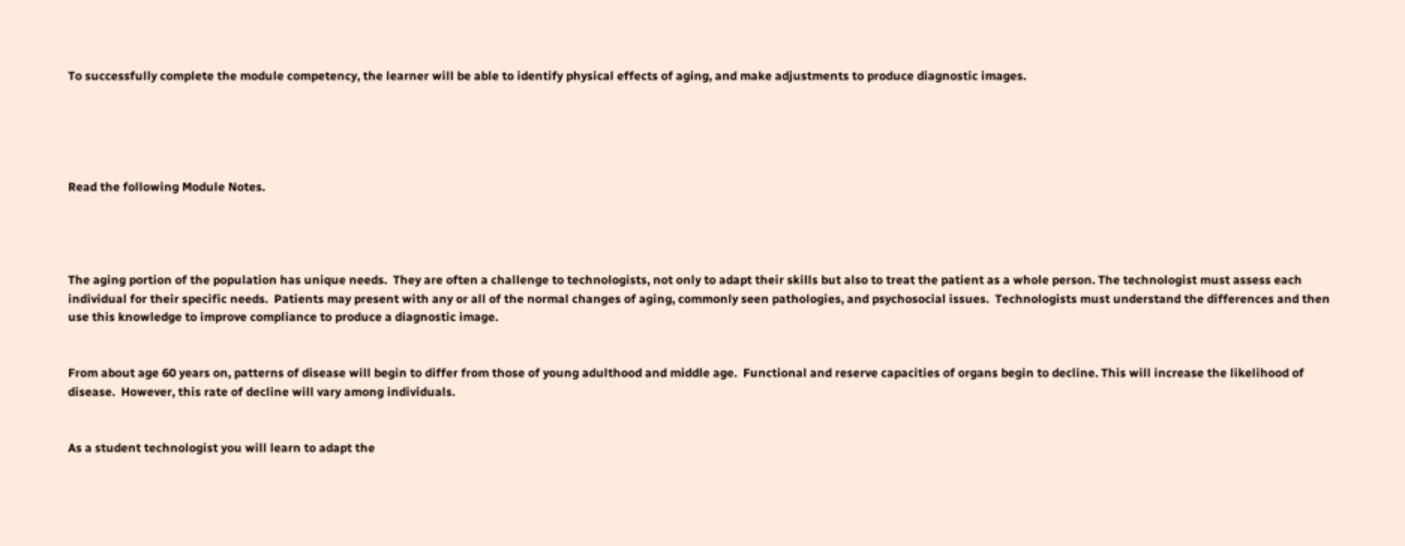To successfully complete the module competency, the learner will be able to identify physical effects of aging, and make adjustments to produce diagnostic images.





Read the following Module Notes.




The aging portion of the population has unique needs.  They are often a challenge to technologists, not only to adapt their skills but also to treat the patient as a whole person. The technologist must assess each individual for their specific needs.  Patients may present with any or all of the normal changes of aging, commonly seen pathologies, and psychosocial issues.  Technologists must understand the differences and then use this knowledge to improve compliance to produce a diagnostic image.


From about age 60 years on, patterns of disease will begin to differ from those of young adulthood and middle age.  Functional and reserve capacities of organs begin to decline. This will increase the likelihood of disease.  However, this rate of decline will vary among individuals.


As a student technologist you will learn to adapt the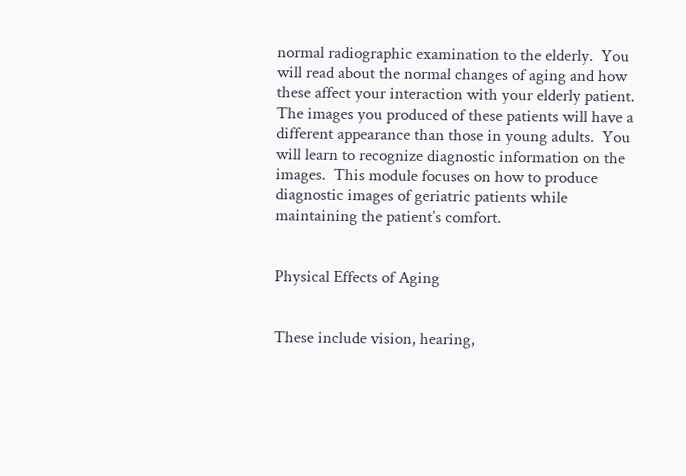normal radiographic examination to the elderly.  You will read about the normal changes of aging and how these affect your interaction with your elderly patient.  The images you produced of these patients will have a different appearance than those in young adults.  You will learn to recognize diagnostic information on the images.  This module focuses on how to produce diagnostic images of geriatric patients while maintaining the patient’s comfort.


Physical Effects of Aging


These include vision, hearing,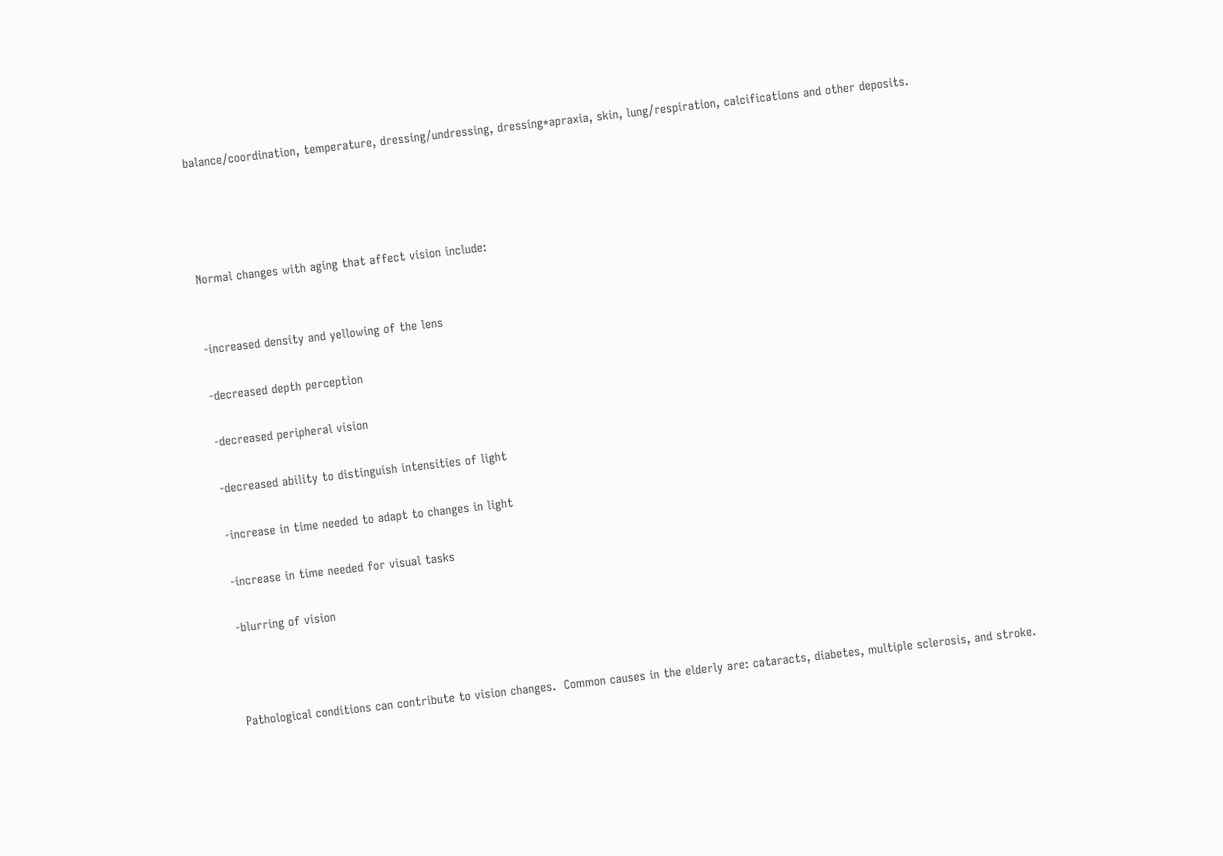balance/coordination, temperature, dressing/undressing, dressing*apraxia, skin, lung/respiration, calcifications and other deposits.




Normal changes with aging that affect vision include:


-increased density and yellowing of the lens

-decreased depth perception

-decreased peripheral vision

-decreased ability to distinguish intensities of light

-increase in time needed to adapt to changes in light

-increase in time needed for visual tasks

-blurring of vision



Pathological conditions can contribute to vision changes.  Common causes in the elderly are: cataracts, diabetes, multiple sclerosis, and stroke.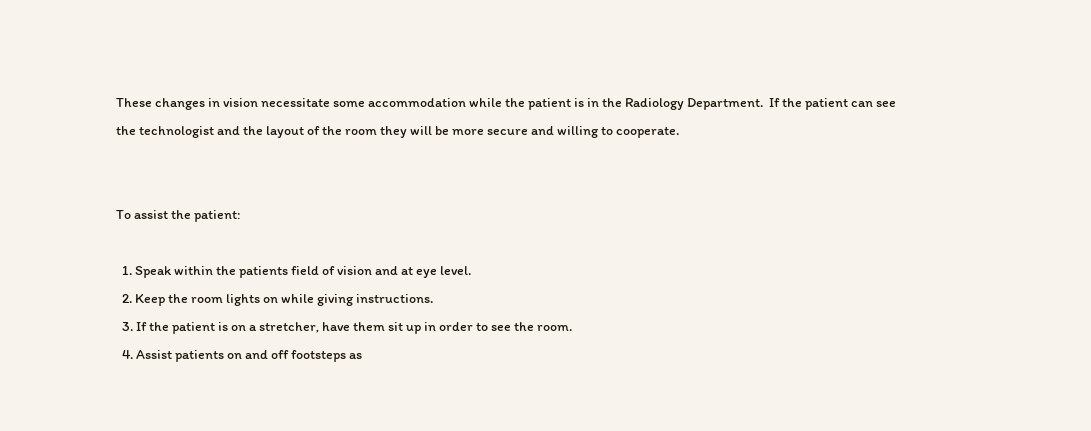These changes in vision necessitate some accommodation while the patient is in the Radiology Department.  If the patient can see the technologist and the layout of the room they will be more secure and willing to cooperate.


To assist the patient:

  1. Speak within the patients field of vision and at eye level.
  2. Keep the room lights on while giving instructions.
  3. If the patient is on a stretcher, have them sit up in order to see the room.
  4. Assist patients on and off footsteps as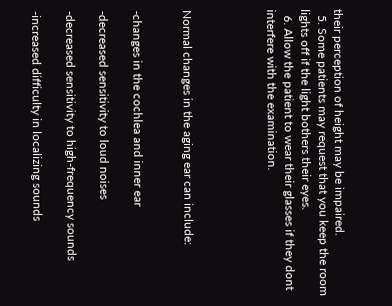their perception of height may be impaired.
  5. Some patients may request that you keep the room lights off if the light bothers their eyes.
  6. Allow the patient to wear their glasses if they dont interfere with the examination.




Normal changes in the aging ear can include:


-changes in the cochlea and inner ear

-decreased sensitivity to loud noises

-decreased sensitivity to high-frequency sounds

-increased difficulty in localizing sounds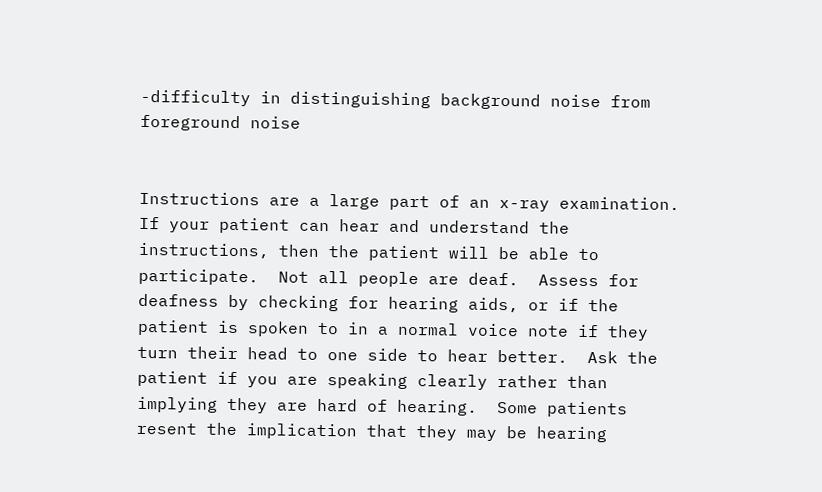-difficulty in distinguishing background noise from foreground noise


Instructions are a large part of an x-ray examination.  If your patient can hear and understand the instructions, then the patient will be able to participate.  Not all people are deaf.  Assess for deafness by checking for hearing aids, or if the patient is spoken to in a normal voice note if they turn their head to one side to hear better.  Ask the patient if you are speaking clearly rather than implying they are hard of hearing.  Some patients resent the implication that they may be hearing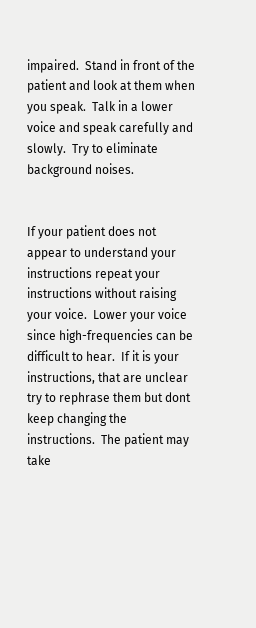impaired.  Stand in front of the patient and look at them when you speak.  Talk in a lower voice and speak carefully and slowly.  Try to eliminate background noises.


If your patient does not appear to understand your instructions repeat your instructions without raising your voice.  Lower your voice since high-frequencies can be difficult to hear.  If it is your instructions, that are unclear try to rephrase them but dont keep changing the instructions.  The patient may take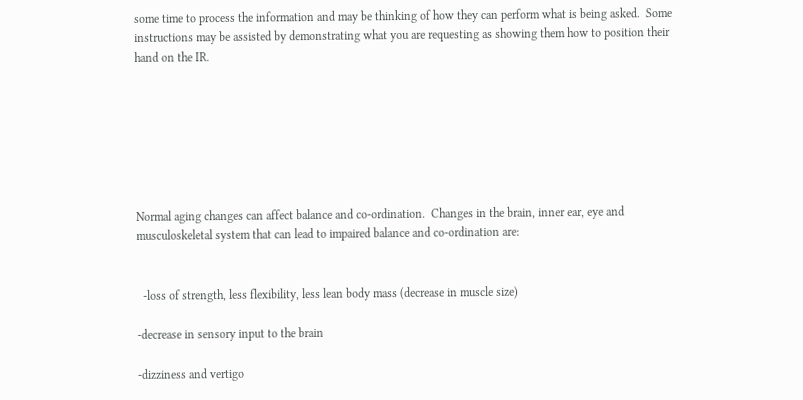some time to process the information and may be thinking of how they can perform what is being asked.  Some instructions may be assisted by demonstrating what you are requesting as showing them how to position their hand on the IR.







Normal aging changes can affect balance and co-ordination.  Changes in the brain, inner ear, eye and musculoskeletal system that can lead to impaired balance and co-ordination are:


  -loss of strength, less flexibility, less lean body mass (decrease in muscle size)

-decrease in sensory input to the brain

-dizziness and vertigo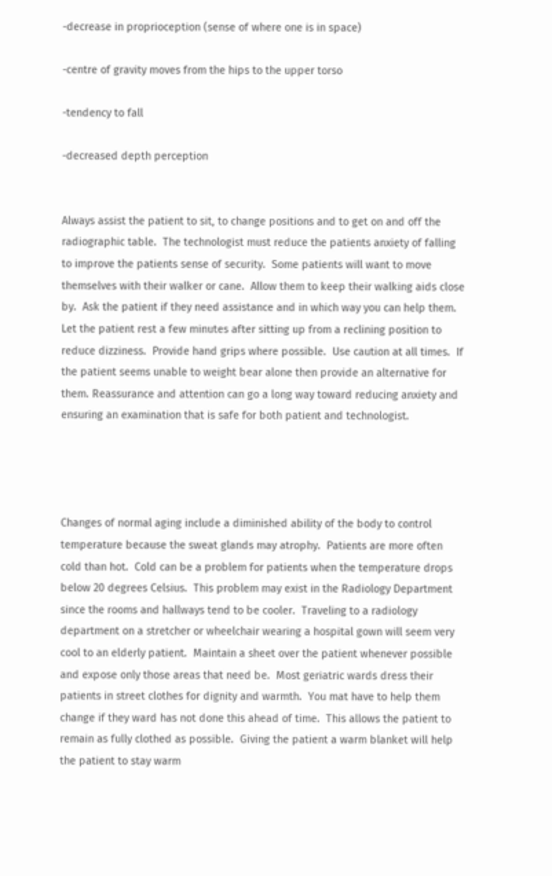-decrease in proprioception (sense of where one is in space)

-centre of gravity moves from the hips to the upper torso

-tendency to fall

-decreased depth perception


Always assist the patient to sit, to change positions and to get on and off the radiographic table.  The technologist must reduce the patients anxiety of falling to improve the patients sense of security.  Some patients will want to move themselves with their walker or cane.  Allow them to keep their walking aids close by.  Ask the patient if they need assistance and in which way you can help them.  Let the patient rest a few minutes after sitting up from a reclining position to reduce dizziness.  Provide hand grips where possible.  Use caution at all times.  If the patient seems unable to weight bear alone then provide an alternative for them. Reassurance and attention can go a long way toward reducing anxiety and ensuring an examination that is safe for both patient and technologist.




Changes of normal aging include a diminished ability of the body to control temperature because the sweat glands may atrophy.  Patients are more often cold than hot.  Cold can be a problem for patients when the temperature drops below 20 degrees Celsius.  This problem may exist in the Radiology Department since the rooms and hallways tend to be cooler.  Traveling to a radiology department on a stretcher or wheelchair wearing a hospital gown will seem very cool to an elderly patient.  Maintain a sheet over the patient whenever possible and expose only those areas that need be.  Most geriatric wards dress their patients in street clothes for dignity and warmth.  You mat have to help them change if they ward has not done this ahead of time.  This allows the patient to remain as fully clothed as possible.  Giving the patient a warm blanket will help the patient to stay warm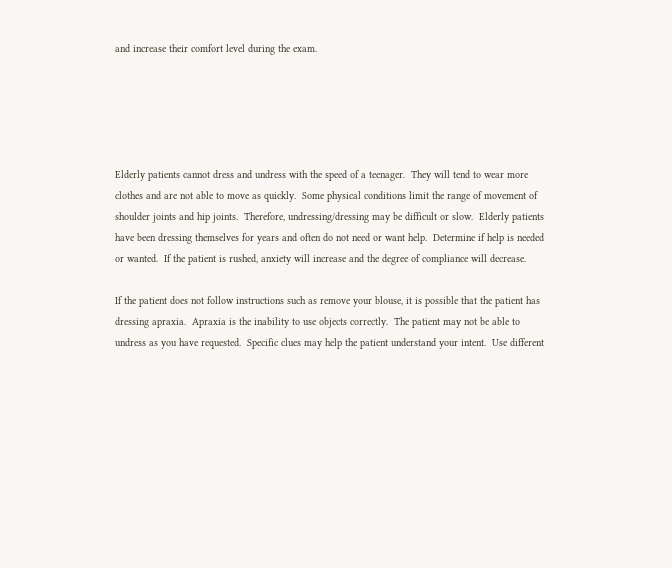and increase their comfort level during the exam.





Elderly patients cannot dress and undress with the speed of a teenager.  They will tend to wear more clothes and are not able to move as quickly.  Some physical conditions limit the range of movement of shoulder joints and hip joints.  Therefore, undressing/dressing may be difficult or slow.  Elderly patients have been dressing themselves for years and often do not need or want help.  Determine if help is needed or wanted.  If the patient is rushed, anxiety will increase and the degree of compliance will decrease.

If the patient does not follow instructions such as remove your blouse, it is possible that the patient has dressing apraxia.  Apraxia is the inability to use objects correctly.  The patient may not be able to undress as you have requested.  Specific clues may help the patient understand your intent.  Use different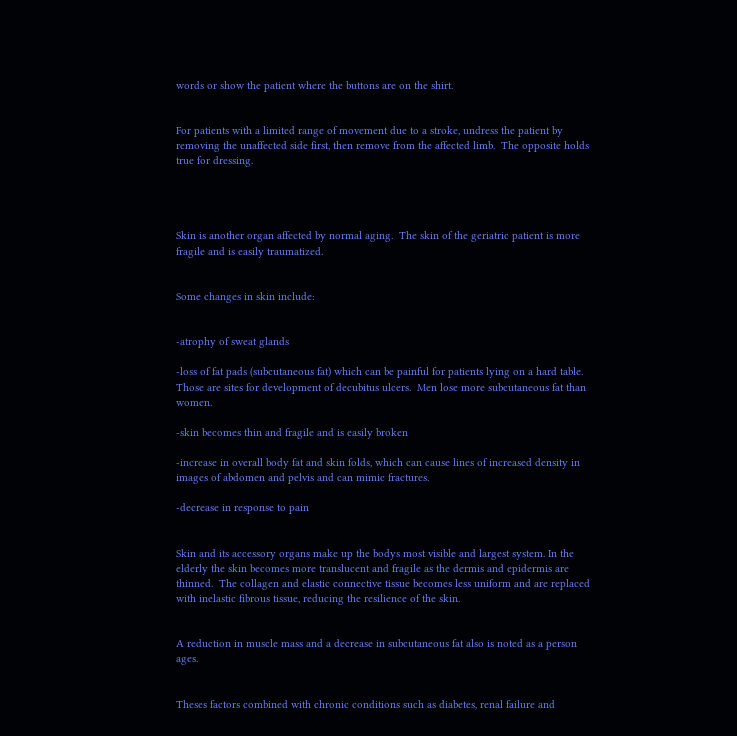words or show the patient where the buttons are on the shirt.


For patients with a limited range of movement due to a stroke, undress the patient by removing the unaffected side first, then remove from the affected limb.  The opposite holds true for dressing.




Skin is another organ affected by normal aging.  The skin of the geriatric patient is more fragile and is easily traumatized.


Some changes in skin include:


-atrophy of sweat glands

-loss of fat pads (subcutaneous fat) which can be painful for patients lying on a hard table.  Those are sites for development of decubitus ulcers.  Men lose more subcutaneous fat than women.

-skin becomes thin and fragile and is easily broken

-increase in overall body fat and skin folds, which can cause lines of increased density in images of abdomen and pelvis and can mimic fractures.

-decrease in response to pain


Skin and its accessory organs make up the bodys most visible and largest system. In the elderly the skin becomes more translucent and fragile as the dermis and epidermis are thinned.  The collagen and elastic connective tissue becomes less uniform and are replaced with inelastic fibrous tissue, reducing the resilience of the skin.


A reduction in muscle mass and a decrease in subcutaneous fat also is noted as a person ages.


Theses factors combined with chronic conditions such as diabetes, renal failure and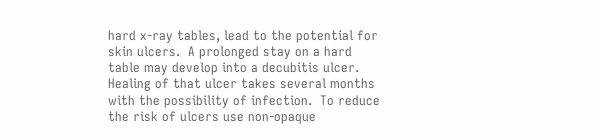hard x-ray tables, lead to the potential for skin ulcers.  A prolonged stay on a hard table may develop into a decubitis ulcer. Healing of that ulcer takes several months with the possibility of infection.  To reduce the risk of ulcers use non-opaque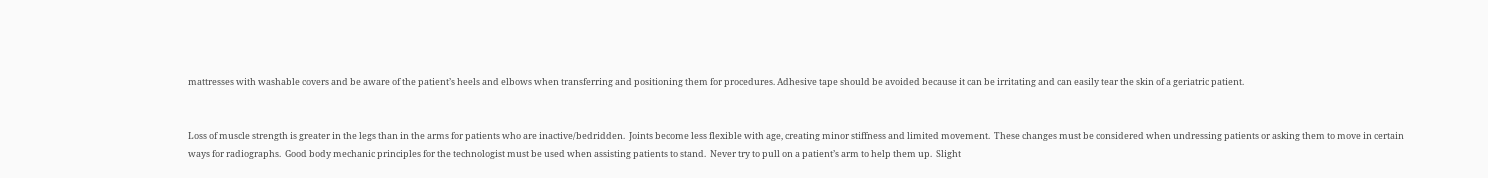mattresses with washable covers and be aware of the patient’s heels and elbows when transferring and positioning them for procedures. Adhesive tape should be avoided because it can be irritating and can easily tear the skin of a geriatric patient.


Loss of muscle strength is greater in the legs than in the arms for patients who are inactive/bedridden.  Joints become less flexible with age, creating minor stiffness and limited movement.  These changes must be considered when undressing patients or asking them to move in certain ways for radiographs.  Good body mechanic principles for the technologist must be used when assisting patients to stand.  Never try to pull on a patient’s arm to help them up.  Slight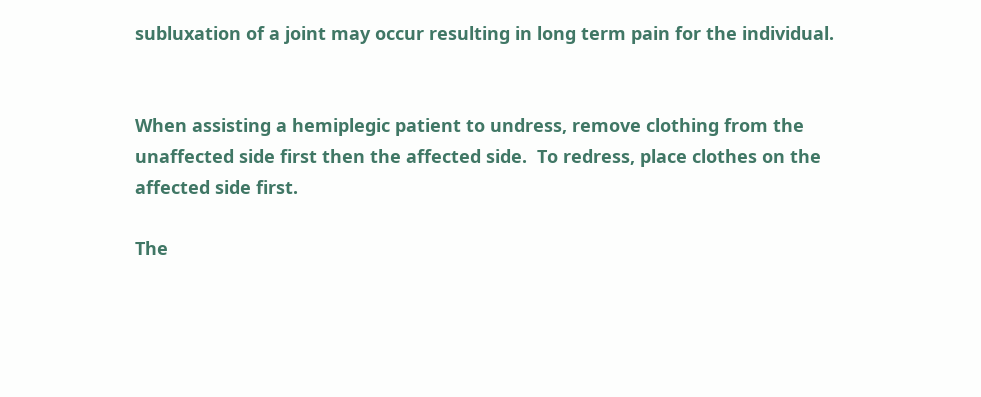subluxation of a joint may occur resulting in long term pain for the individual.


When assisting a hemiplegic patient to undress, remove clothing from the unaffected side first then the affected side.  To redress, place clothes on the affected side first.

The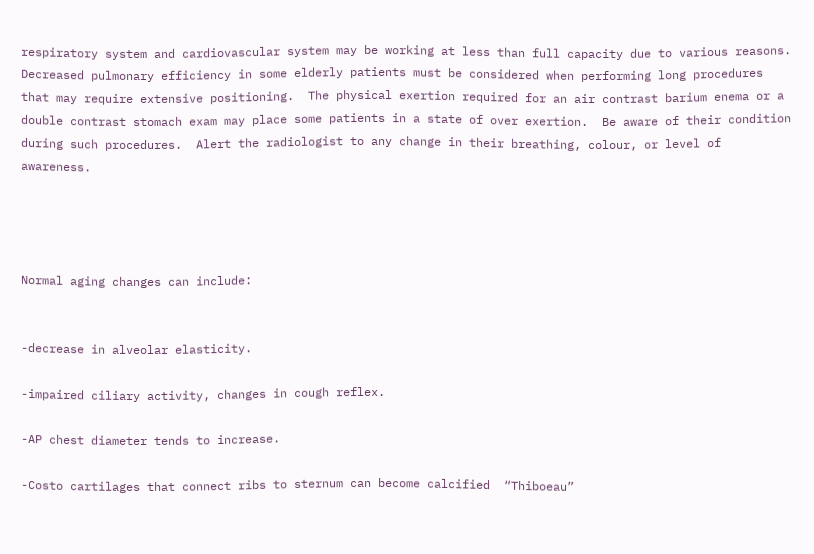respiratory system and cardiovascular system may be working at less than full capacity due to various reasons.  Decreased pulmonary efficiency in some elderly patients must be considered when performing long procedures that may require extensive positioning.  The physical exertion required for an air contrast barium enema or a double contrast stomach exam may place some patients in a state of over exertion.  Be aware of their condition during such procedures.  Alert the radiologist to any change in their breathing, colour, or level of awareness.




Normal aging changes can include:


-decrease in alveolar elasticity.

-impaired ciliary activity, changes in cough reflex.

-AP chest diameter tends to increase.

-Costo cartilages that connect ribs to sternum can become calcified  “Thiboeau”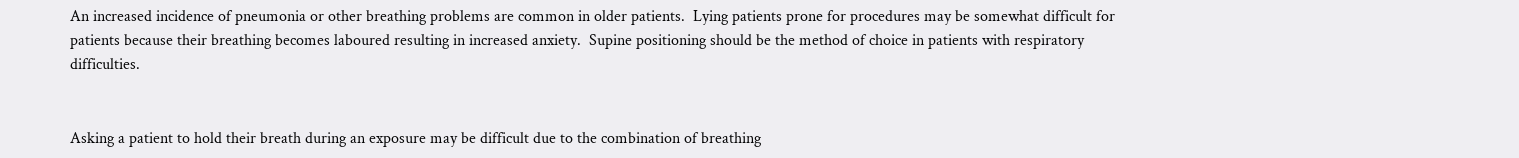An increased incidence of pneumonia or other breathing problems are common in older patients.  Lying patients prone for procedures may be somewhat difficult for patients because their breathing becomes laboured resulting in increased anxiety.  Supine positioning should be the method of choice in patients with respiratory difficulties.


Asking a patient to hold their breath during an exposure may be difficult due to the combination of breathing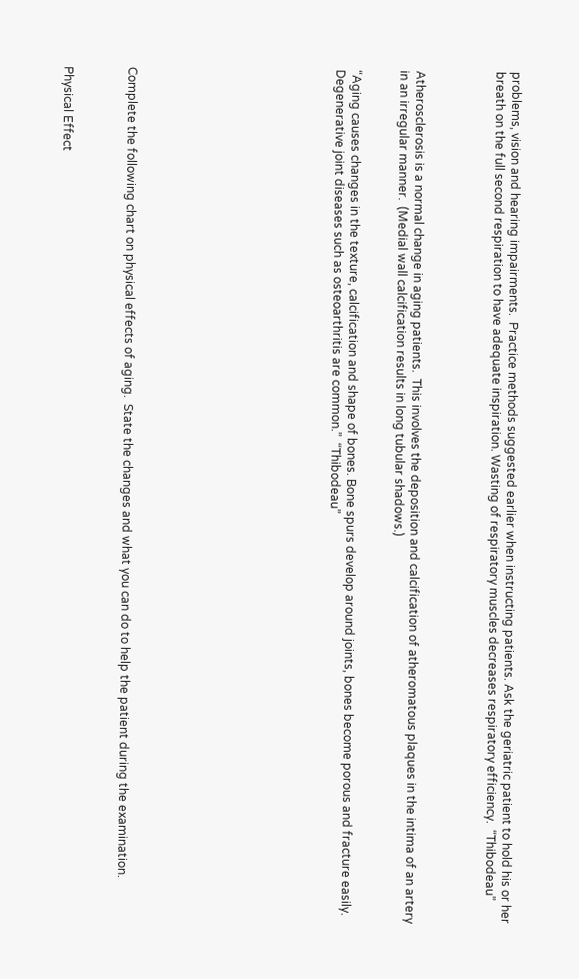problems, vision and hearing impairments.  Practice methods suggested earlier when instructing patients. Ask the geriatric patient to hold his or her breath on the full second respiration to have adequate inspiration. Wasting of respiratory muscles decreases respiratory efficiency.  “Thibodeau”




Atherosclerosis is a normal change in aging patients.  This involves the deposition and calcification of atheromatous plaques in the intima of an artery in an irregular manner.  (Medial wall calcification results in long tubular shadows.)


“Aging causes changes in the texture, calcification and shape of bones. Bone spurs develop around joints, bones become porous and fracture easily. Degenerative joint diseases such as osteoarthritis are common.”  “Thibodeau”












Complete the following chart on physical effects of aging.  State the changes and what you can do to help the patient during the examination.



Physical Effect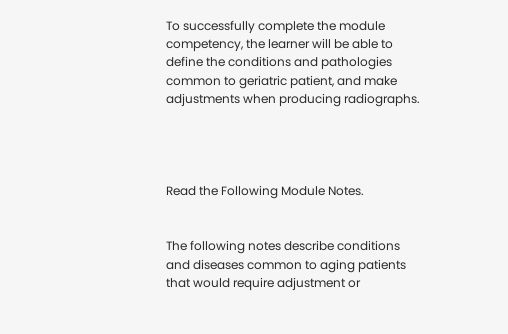To successfully complete the module competency, the learner will be able to define the conditions and pathologies common to geriatric patient, and make adjustments when producing radiographs.




Read the Following Module Notes.


The following notes describe conditions and diseases common to aging patients that would require adjustment or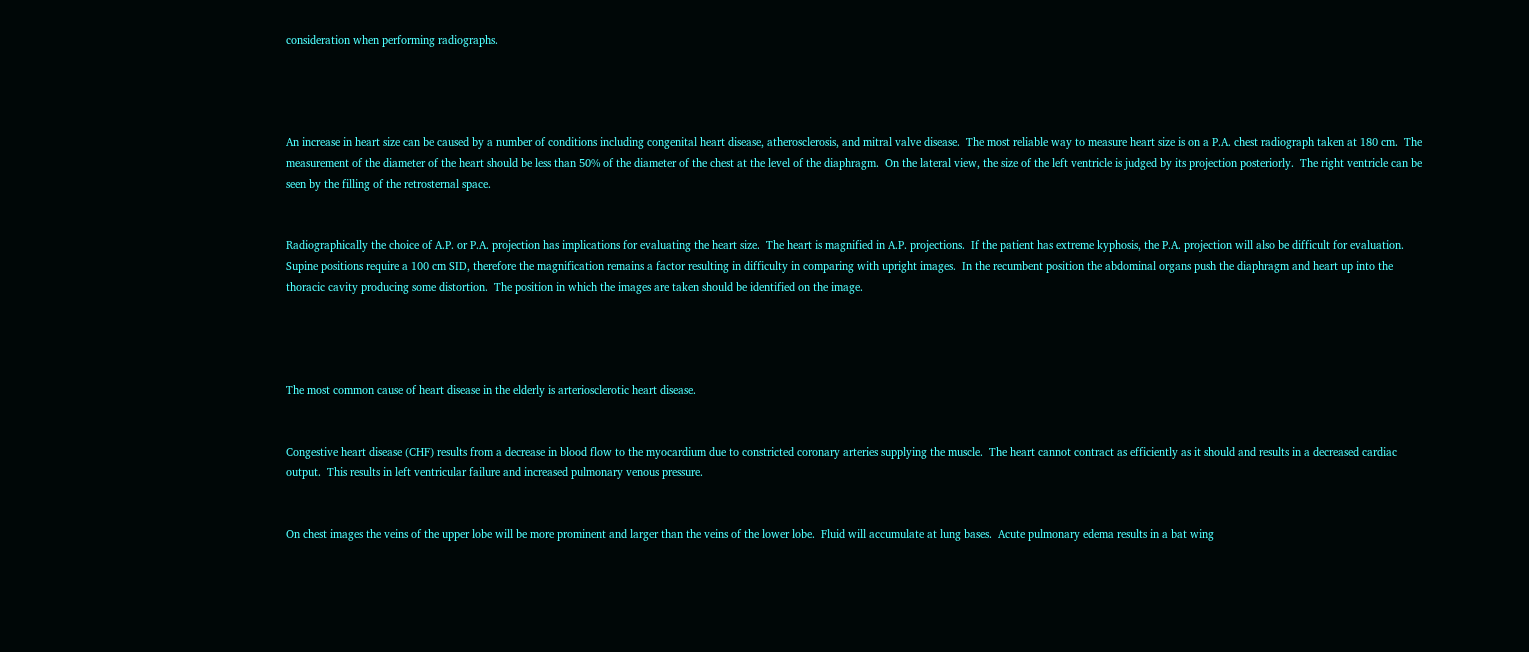consideration when performing radiographs.




An increase in heart size can be caused by a number of conditions including congenital heart disease, atherosclerosis, and mitral valve disease.  The most reliable way to measure heart size is on a P.A. chest radiograph taken at 180 cm.  The measurement of the diameter of the heart should be less than 50% of the diameter of the chest at the level of the diaphragm.  On the lateral view, the size of the left ventricle is judged by its projection posteriorly.  The right ventricle can be seen by the filling of the retrosternal space.


Radiographically the choice of A.P. or P.A. projection has implications for evaluating the heart size.  The heart is magnified in A.P. projections.  If the patient has extreme kyphosis, the P.A. projection will also be difficult for evaluation.  Supine positions require a 100 cm SID, therefore the magnification remains a factor resulting in difficulty in comparing with upright images.  In the recumbent position the abdominal organs push the diaphragm and heart up into the thoracic cavity producing some distortion.  The position in which the images are taken should be identified on the image.




The most common cause of heart disease in the elderly is arteriosclerotic heart disease.


Congestive heart disease (CHF) results from a decrease in blood flow to the myocardium due to constricted coronary arteries supplying the muscle.  The heart cannot contract as efficiently as it should and results in a decreased cardiac output.  This results in left ventricular failure and increased pulmonary venous pressure.


On chest images the veins of the upper lobe will be more prominent and larger than the veins of the lower lobe.  Fluid will accumulate at lung bases.  Acute pulmonary edema results in a bat wing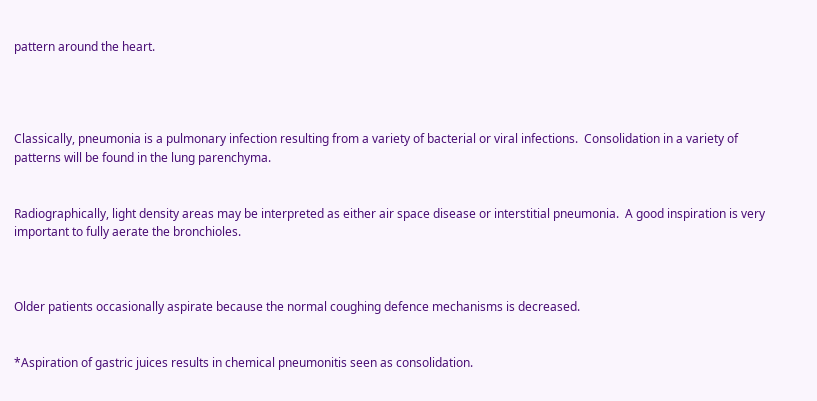pattern around the heart.




Classically, pneumonia is a pulmonary infection resulting from a variety of bacterial or viral infections.  Consolidation in a variety of patterns will be found in the lung parenchyma.


Radiographically, light density areas may be interpreted as either air space disease or interstitial pneumonia.  A good inspiration is very important to fully aerate the bronchioles.



Older patients occasionally aspirate because the normal coughing defence mechanisms is decreased.


*Aspiration of gastric juices results in chemical pneumonitis seen as consolidation.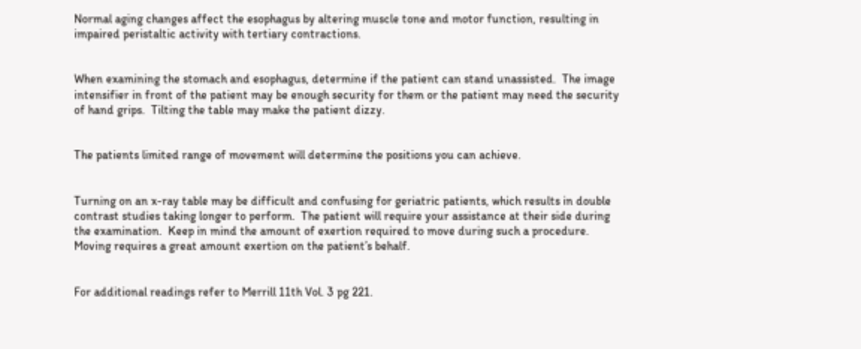Normal aging changes affect the esophagus by altering muscle tone and motor function, resulting in impaired peristaltic activity with tertiary contractions.


When examining the stomach and esophagus, determine if the patient can stand unassisted.  The image intensifier in front of the patient may be enough security for them or the patient may need the security of hand grips.  Tilting the table may make the patient dizzy.


The patients limited range of movement will determine the positions you can achieve.


Turning on an x-ray table may be difficult and confusing for geriatric patients, which results in double contrast studies taking longer to perform.  The patient will require your assistance at their side during the examination.  Keep in mind the amount of exertion required to move during such a procedure.  Moving requires a great amount exertion on the patient’s behalf.


For additional readings refer to Merrill 11th Vol. 3 pg 221.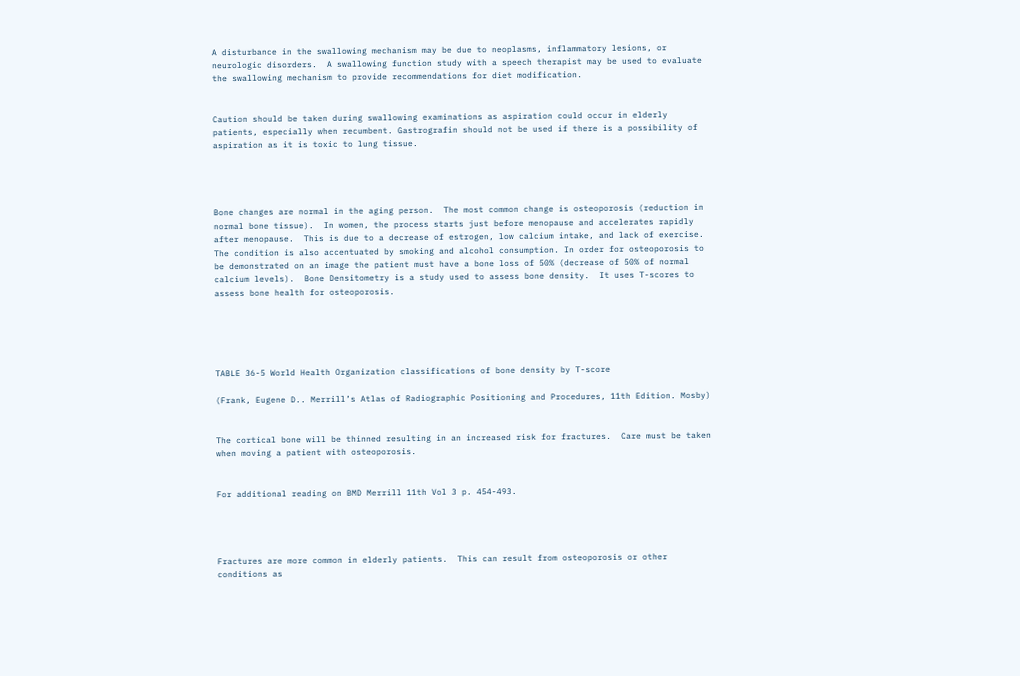A disturbance in the swallowing mechanism may be due to neoplasms, inflammatory lesions, or neurologic disorders.  A swallowing function study with a speech therapist may be used to evaluate the swallowing mechanism to provide recommendations for diet modification.


Caution should be taken during swallowing examinations as aspiration could occur in elderly patients, especially when recumbent. Gastrografin should not be used if there is a possibility of aspiration as it is toxic to lung tissue.




Bone changes are normal in the aging person.  The most common change is osteoporosis (reduction in normal bone tissue).  In women, the process starts just before menopause and accelerates rapidly after menopause.  This is due to a decrease of estrogen, low calcium intake, and lack of exercise.  The condition is also accentuated by smoking and alcohol consumption. In order for osteoporosis to be demonstrated on an image the patient must have a bone loss of 50% (decrease of 50% of normal calcium levels).  Bone Densitometry is a study used to assess bone density.  It uses T-scores to assess bone health for osteoporosis.





TABLE 36-5 World Health Organization classifications of bone density by T-score

(Frank, Eugene D.. Merrill’s Atlas of Radiographic Positioning and Procedures, 11th Edition. Mosby)


The cortical bone will be thinned resulting in an increased risk for fractures.  Care must be taken when moving a patient with osteoporosis.


For additional reading on BMD Merrill 11th Vol 3 p. 454-493.




Fractures are more common in elderly patients.  This can result from osteoporosis or other conditions as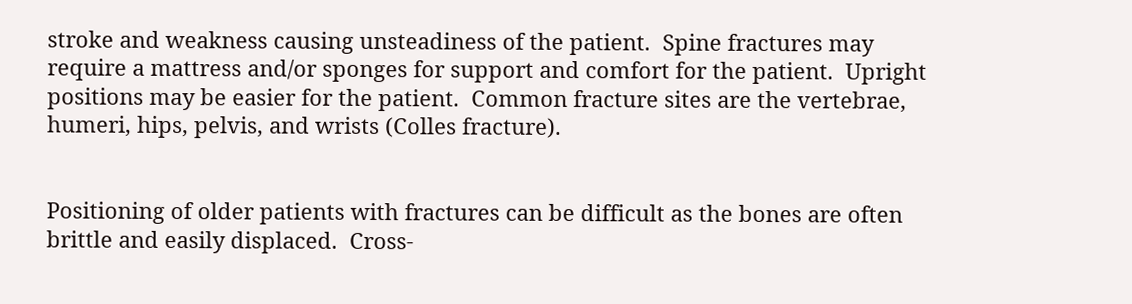stroke and weakness causing unsteadiness of the patient.  Spine fractures may require a mattress and/or sponges for support and comfort for the patient.  Upright positions may be easier for the patient.  Common fracture sites are the vertebrae, humeri, hips, pelvis, and wrists (Colles fracture).


Positioning of older patients with fractures can be difficult as the bones are often brittle and easily displaced.  Cross-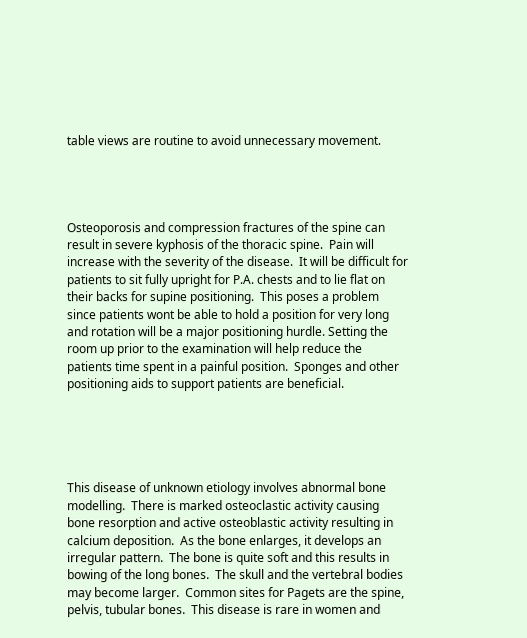table views are routine to avoid unnecessary movement.




Osteoporosis and compression fractures of the spine can result in severe kyphosis of the thoracic spine.  Pain will increase with the severity of the disease.  It will be difficult for patients to sit fully upright for P.A. chests and to lie flat on their backs for supine positioning.  This poses a problem since patients wont be able to hold a position for very long and rotation will be a major positioning hurdle. Setting the room up prior to the examination will help reduce the patients time spent in a painful position.  Sponges and other positioning aids to support patients are beneficial.





This disease of unknown etiology involves abnormal bone modelling.  There is marked osteoclastic activity causing bone resorption and active osteoblastic activity resulting in calcium deposition.  As the bone enlarges, it develops an irregular pattern.  The bone is quite soft and this results in bowing of the long bones.  The skull and the vertebral bodies may become larger.  Common sites for Pagets are the spine, pelvis, tubular bones.  This disease is rare in women and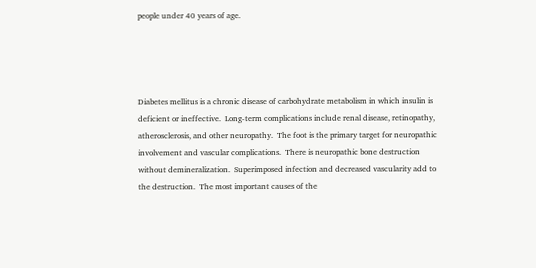people under 40 years of age.




Diabetes mellitus is a chronic disease of carbohydrate metabolism in which insulin is deficient or ineffective.  Long-term complications include renal disease, retinopathy, atherosclerosis, and other neuropathy.  The foot is the primary target for neuropathic involvement and vascular complications.  There is neuropathic bone destruction without demineralization.  Superimposed infection and decreased vascularity add to the destruction.  The most important causes of the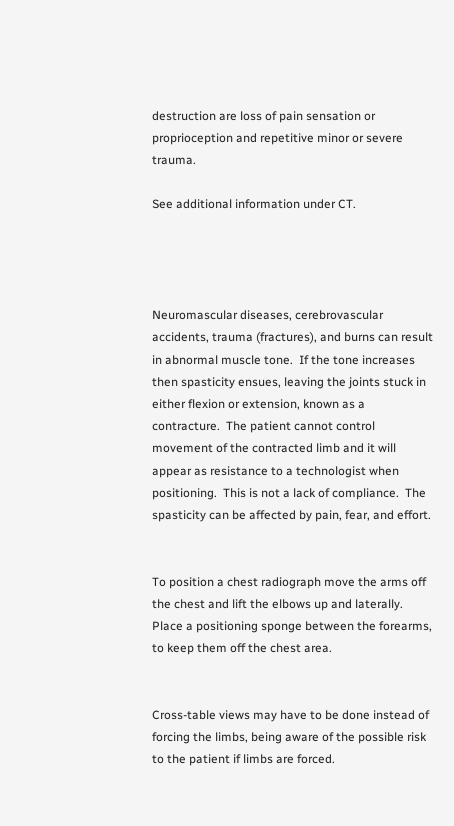destruction are loss of pain sensation or proprioception and repetitive minor or severe trauma.

See additional information under CT.




Neuromascular diseases, cerebrovascular accidents, trauma (fractures), and burns can result in abnormal muscle tone.  If the tone increases then spasticity ensues, leaving the joints stuck in either flexion or extension, known as a contracture.  The patient cannot control movement of the contracted limb and it will appear as resistance to a technologist when positioning.  This is not a lack of compliance.  The spasticity can be affected by pain, fear, and effort.


To position a chest radiograph move the arms off the chest and lift the elbows up and laterally.  Place a positioning sponge between the forearms, to keep them off the chest area.


Cross-table views may have to be done instead of forcing the limbs, being aware of the possible risk to the patient if limbs are forced.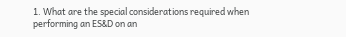1. What are the special considerations required when performing an ES&D on an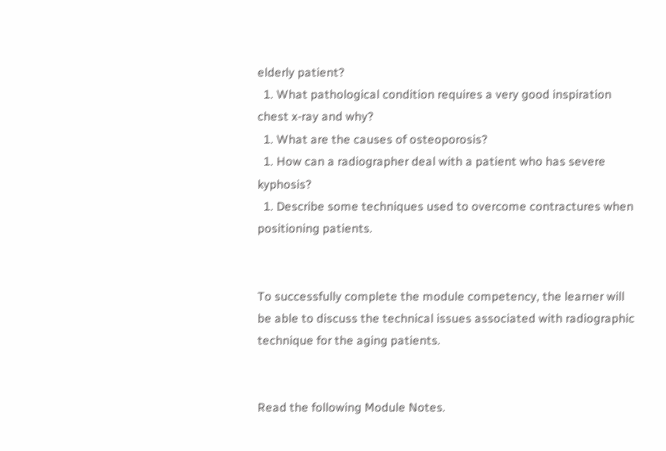elderly patient?
  1. What pathological condition requires a very good inspiration chest x-ray and why?
  1. What are the causes of osteoporosis?
  1. How can a radiographer deal with a patient who has severe kyphosis?
  1. Describe some techniques used to overcome contractures when positioning patients.


To successfully complete the module competency, the learner will be able to discuss the technical issues associated with radiographic technique for the aging patients.


Read the following Module Notes.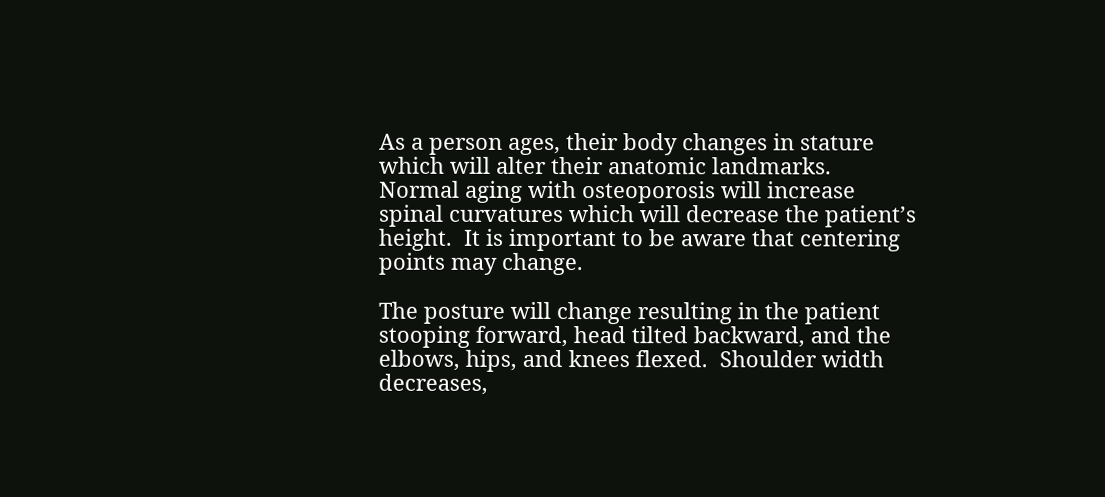As a person ages, their body changes in stature which will alter their anatomic landmarks.  Normal aging with osteoporosis will increase spinal curvatures which will decrease the patient’s height.  It is important to be aware that centering points may change.

The posture will change resulting in the patient stooping forward, head tilted backward, and the elbows, hips, and knees flexed.  Shoulder width decreases,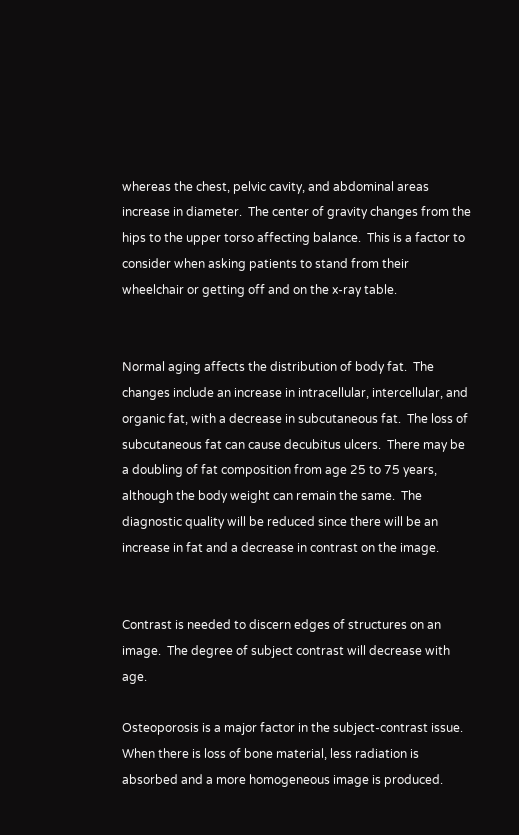whereas the chest, pelvic cavity, and abdominal areas increase in diameter.  The center of gravity changes from the hips to the upper torso affecting balance.  This is a factor to consider when asking patients to stand from their wheelchair or getting off and on the x-ray table.


Normal aging affects the distribution of body fat.  The changes include an increase in intracellular, intercellular, and organic fat, with a decrease in subcutaneous fat.  The loss of subcutaneous fat can cause decubitus ulcers.  There may be a doubling of fat composition from age 25 to 75 years, although the body weight can remain the same.  The diagnostic quality will be reduced since there will be an increase in fat and a decrease in contrast on the image.


Contrast is needed to discern edges of structures on an image.  The degree of subject contrast will decrease with age.

Osteoporosis is a major factor in the subject-contrast issue.  When there is loss of bone material, less radiation is absorbed and a more homogeneous image is produced.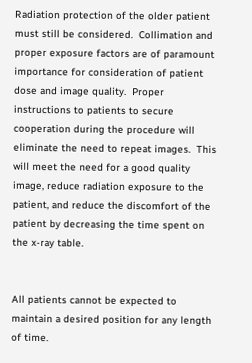Radiation protection of the older patient must still be considered.  Collimation and proper exposure factors are of paramount importance for consideration of patient dose and image quality.  Proper instructions to patients to secure cooperation during the procedure will eliminate the need to repeat images.  This will meet the need for a good quality image, reduce radiation exposure to the patient, and reduce the discomfort of the patient by decreasing the time spent on the x-ray table.


All patients cannot be expected to maintain a desired position for any length of time.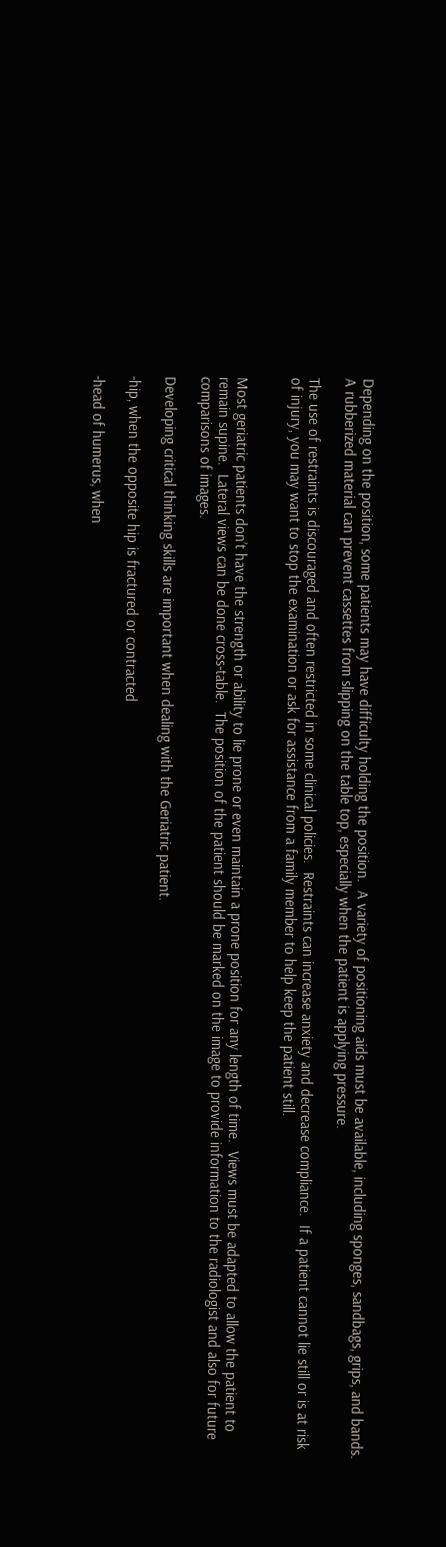Depending on the position, some patients may have difficulty holding the position.  A variety of positioning aids must be available, including sponges, sandbags, grips, and bands.  A rubberized material can prevent cassettes from slipping on the table top, especially when the patient is applying pressure.

The use of restraints is discouraged and often restricted in some clinical policies.  Restraints can increase anxiety and decrease compliance.  If a patient cannot lie still or is at risk of injury, you may want to stop the examination or ask for assistance from a family member to help keep the patient still.


Most geriatric patients don’t have the strength or ability to lie prone or even maintain a prone position for any length of time.  Views must be adapted to allow the patient to remain supine.  Lateral views can be done cross-table.  The position of the patient should be marked on the image to provide information to the radiologist and also for future comparisons of images.

Developing critical thinking skills are important when dealing with the Geriatric patient.

-hip, when the opposite hip is fractured or contracted

-head of humerus, when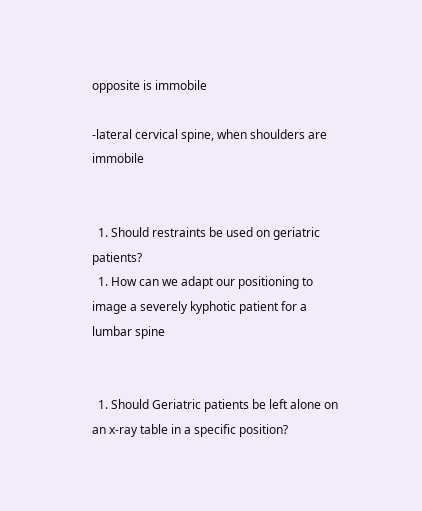opposite is immobile

-lateral cervical spine, when shoulders are immobile


  1. Should restraints be used on geriatric patients?
  1. How can we adapt our positioning to image a severely kyphotic patient for a lumbar spine


  1. Should Geriatric patients be left alone on an x-ray table in a specific position?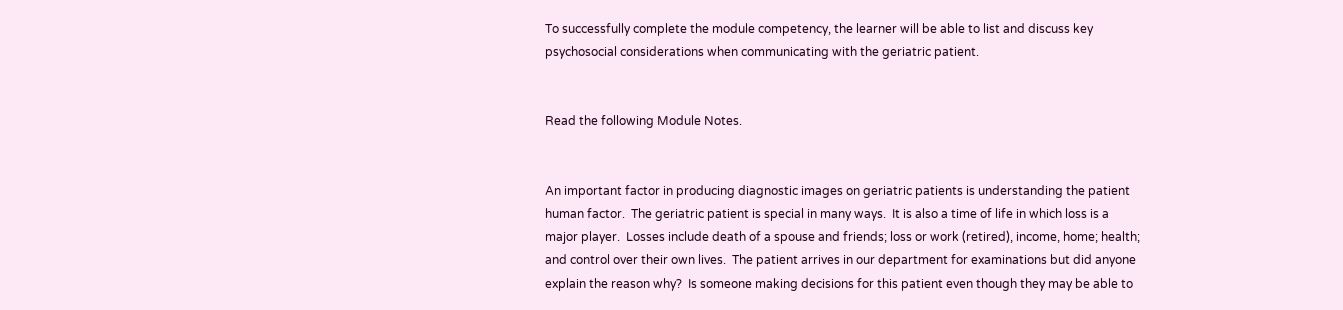To successfully complete the module competency, the learner will be able to list and discuss key psychosocial considerations when communicating with the geriatric patient.


Read the following Module Notes.


An important factor in producing diagnostic images on geriatric patients is understanding the patient human factor.  The geriatric patient is special in many ways.  It is also a time of life in which loss is a major player.  Losses include death of a spouse and friends; loss or work (retired), income, home; health; and control over their own lives.  The patient arrives in our department for examinations but did anyone explain the reason why?  Is someone making decisions for this patient even though they may be able to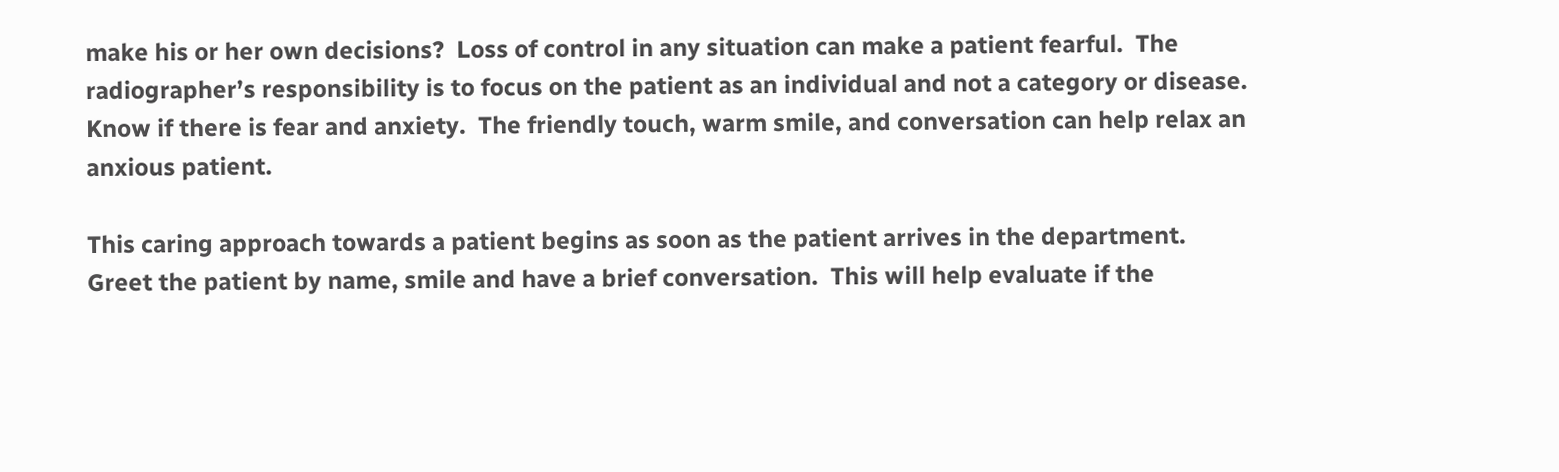make his or her own decisions?  Loss of control in any situation can make a patient fearful.  The radiographer’s responsibility is to focus on the patient as an individual and not a category or disease.  Know if there is fear and anxiety.  The friendly touch, warm smile, and conversation can help relax an anxious patient.

This caring approach towards a patient begins as soon as the patient arrives in the department.  Greet the patient by name, smile and have a brief conversation.  This will help evaluate if the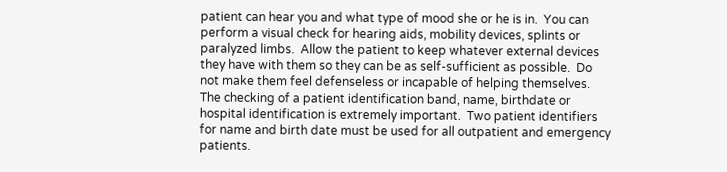patient can hear you and what type of mood she or he is in.  You can perform a visual check for hearing aids, mobility devices, splints or paralyzed limbs.  Allow the patient to keep whatever external devices they have with them so they can be as self-sufficient as possible.  Do not make them feel defenseless or incapable of helping themselves.  The checking of a patient identification band, name, birthdate or hospital identification is extremely important.  Two patient identifiers for name and birth date must be used for all outpatient and emergency patients.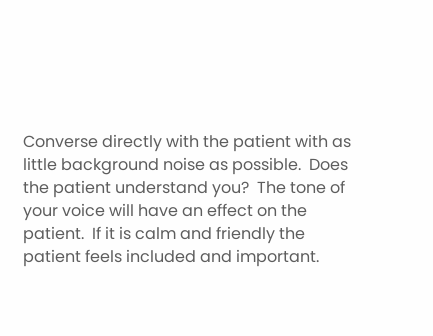Converse directly with the patient with as little background noise as possible.  Does the patient understand you?  The tone of your voice will have an effect on the patient.  If it is calm and friendly the patient feels included and important.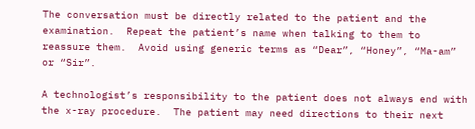The conversation must be directly related to the patient and the examination.  Repeat the patient’s name when talking to them to reassure them.  Avoid using generic terms as “Dear”, “Honey”, “Ma-am” or “Sir”.

A technologist’s responsibility to the patient does not always end with the x-ray procedure.  The patient may need directions to their next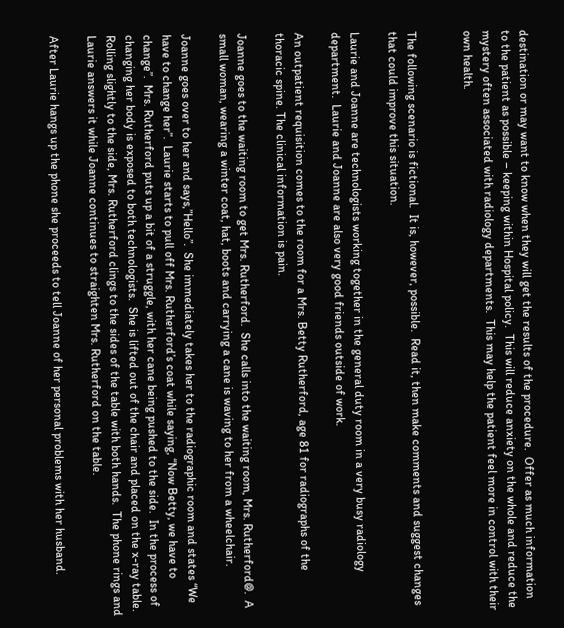destination or may want to know when they will get the results of the procedure.  Offer as much information to the patient as possible – keeping within Hospital policy.  This will reduce anxiety on the whole and reduce the mystery often associated with radiology departments.  This may help the patient feel more in control with their own health.


The following scenario is fictional.  It is, however, possible.  Read it, then make comments and suggest changes that could improve this situation.

Laurie and Joanne are technologists working together in the general duty room in a very busy radiology department.  Laurie and Joanne are also very good friends outside of work.

An outpatient requisition comes to the room for a Mrs. Betty Rutherford, age 81 for radiographs of the thoracic spine. The clinical information is pain.

Joanne goes to the waiting room to get Mrs. Rutherford.  She calls into the waiting room, Mrs. Rutherford@.  A small woman, wearing a winter coat, hat, boots and carrying a cane is waving to her from a wheelchair.

Joanne goes over to her and says,”Hello”.  She immediately takes her to the radiographic room and states “We have to change her”.  Laurie starts to pull off Mrs. Rutherford’s coat while saying, “Now Betty, we have to change”.  Mrs. Rutherford puts up a bit of a struggle, with her cane being pushed to the side.  In the process of changing her body is exposed to both technologists.  She is lifted out of the chair and placed on the x-ray table.  Rolling slightly to the side, Mrs. Rutherford clings to the sides of the table with both hands.  The phone rings and Laurie answers it while Joanne continues to straighten Mrs. Rutherford on the table.

After Laurie hangs up the phone she proceeds to tell Joanne of her personal problems with her husband.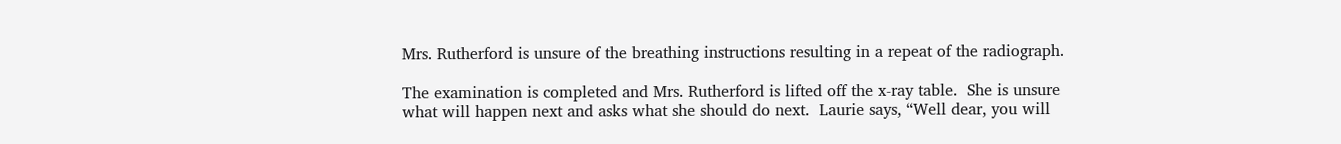Mrs. Rutherford is unsure of the breathing instructions resulting in a repeat of the radiograph.

The examination is completed and Mrs. Rutherford is lifted off the x-ray table.  She is unsure what will happen next and asks what she should do next.  Laurie says, “Well dear, you will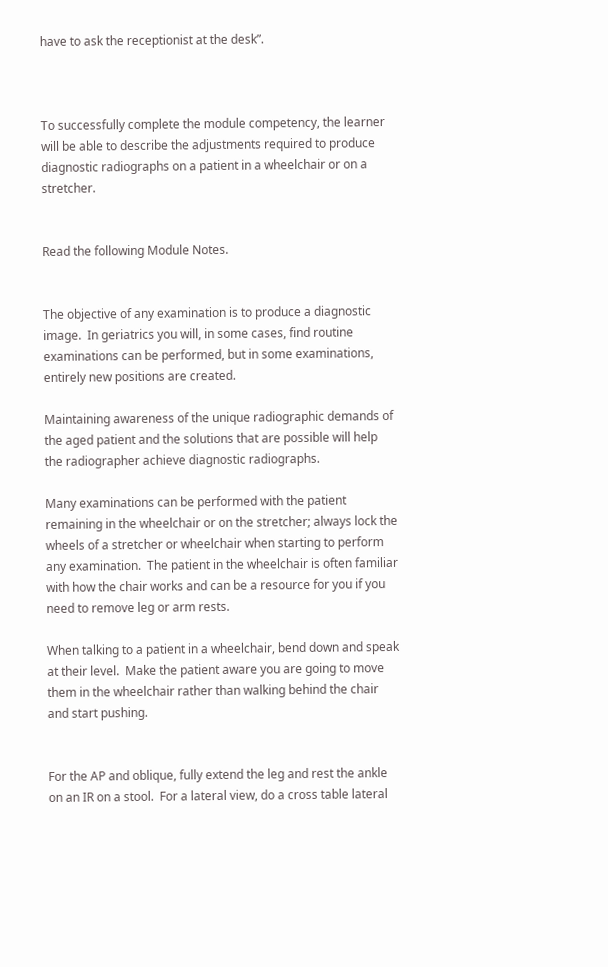have to ask the receptionist at the desk”.



To successfully complete the module competency, the learner will be able to describe the adjustments required to produce diagnostic radiographs on a patient in a wheelchair or on a stretcher.


Read the following Module Notes.


The objective of any examination is to produce a diagnostic image.  In geriatrics you will, in some cases, find routine examinations can be performed, but in some examinations, entirely new positions are created.

Maintaining awareness of the unique radiographic demands of the aged patient and the solutions that are possible will help the radiographer achieve diagnostic radiographs.

Many examinations can be performed with the patient remaining in the wheelchair or on the stretcher; always lock the wheels of a stretcher or wheelchair when starting to perform any examination.  The patient in the wheelchair is often familiar with how the chair works and can be a resource for you if you need to remove leg or arm rests.

When talking to a patient in a wheelchair, bend down and speak at their level.  Make the patient aware you are going to move them in the wheelchair rather than walking behind the chair and start pushing.


For the AP and oblique, fully extend the leg and rest the ankle on an IR on a stool.  For a lateral view, do a cross table lateral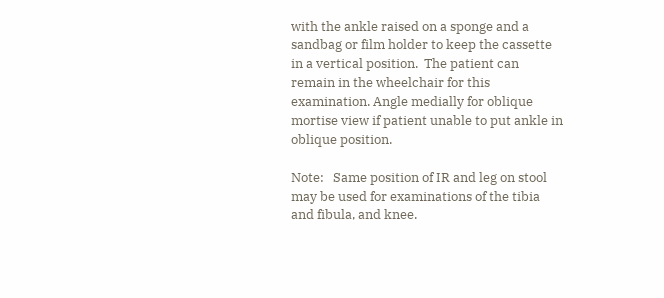with the ankle raised on a sponge and a sandbag or film holder to keep the cassette in a vertical position.  The patient can remain in the wheelchair for this examination. Angle medially for oblique mortise view if patient unable to put ankle in oblique position.

Note:   Same position of IR and leg on stool may be used for examinations of the tibia and fibula, and knee.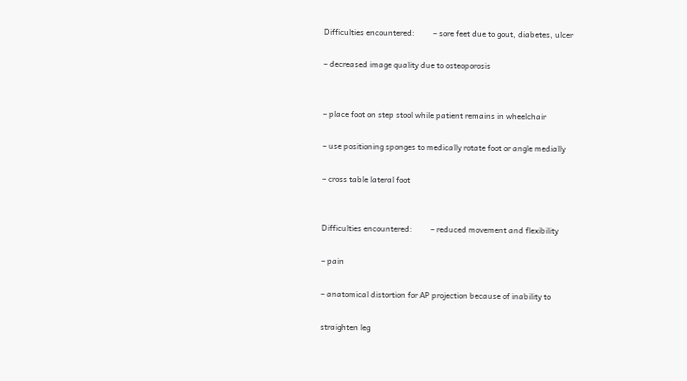Difficulties encountered:         – sore feet due to gout, diabetes, ulcer

– decreased image quality due to osteoporosis


– place foot on step stool while patient remains in wheelchair

– use positioning sponges to medically rotate foot or angle medially

– cross table lateral foot


Difficulties encountered:         – reduced movement and flexibility

– pain

– anatomical distortion for AP projection because of inability to

straighten leg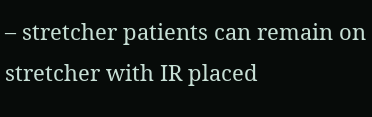– stretcher patients can remain on stretcher with IR placed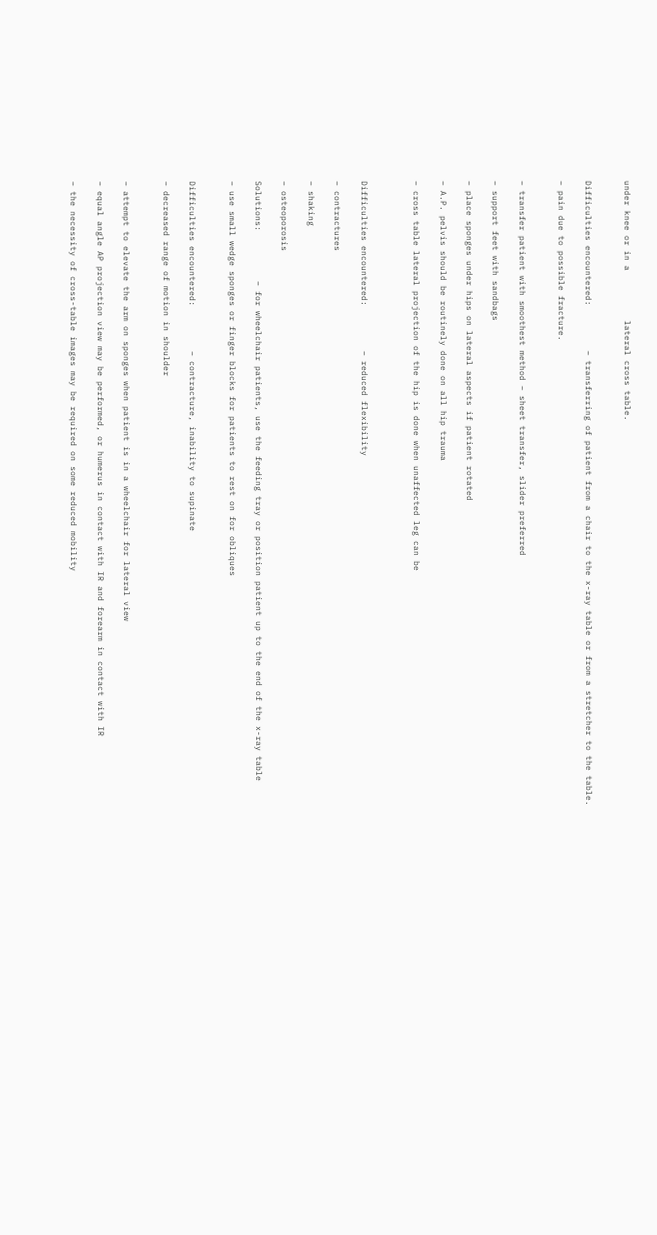under knee or in a          lateral cross table.


Difficulties encountered:         – transferring of patient from a chair to the x-ray table or from a stretcher to the table.

– pain due to possible fracture.


– transfer patient with smoothest method – sheet transfer, slider preferred

– support feet with sandbags

– place sponges under hips on lateral aspects if patient rotated

– A.P. pelvis should be routinely done on all hip trauma

– cross table lateral projection of the hip is done when unaffected leg can be



Difficulties encountered:         – reduced flexibility

– contractures

– shaking

– osteoporosis

Solutions:          – for wheelchair patients, use the feeding tray or position patient up to the end of the x-ray table

– use small wedge sponges or finger blocks for patients to rest on for obliques


Difficulties encountered:         – contracture, inability to supinate

– decreased range of motion in shoulder


– attempt to elevate the arm on sponges when patient is in a wheelchair for lateral view

– equal angle AP projection view may be performed, or humerus in contact with IR and forearm in contact with IR

– the necessity of cross-table images may be required on some reduced mobility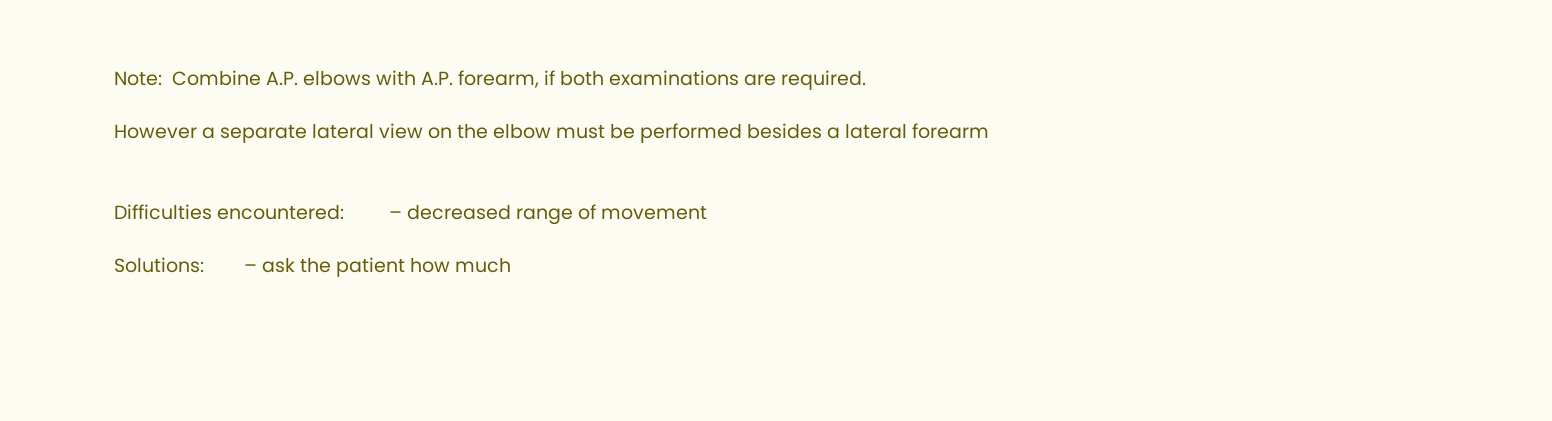Note:  Combine A.P. elbows with A.P. forearm, if both examinations are required.

However a separate lateral view on the elbow must be performed besides a lateral forearm


Difficulties encountered:         – decreased range of movement

Solutions:        – ask the patient how much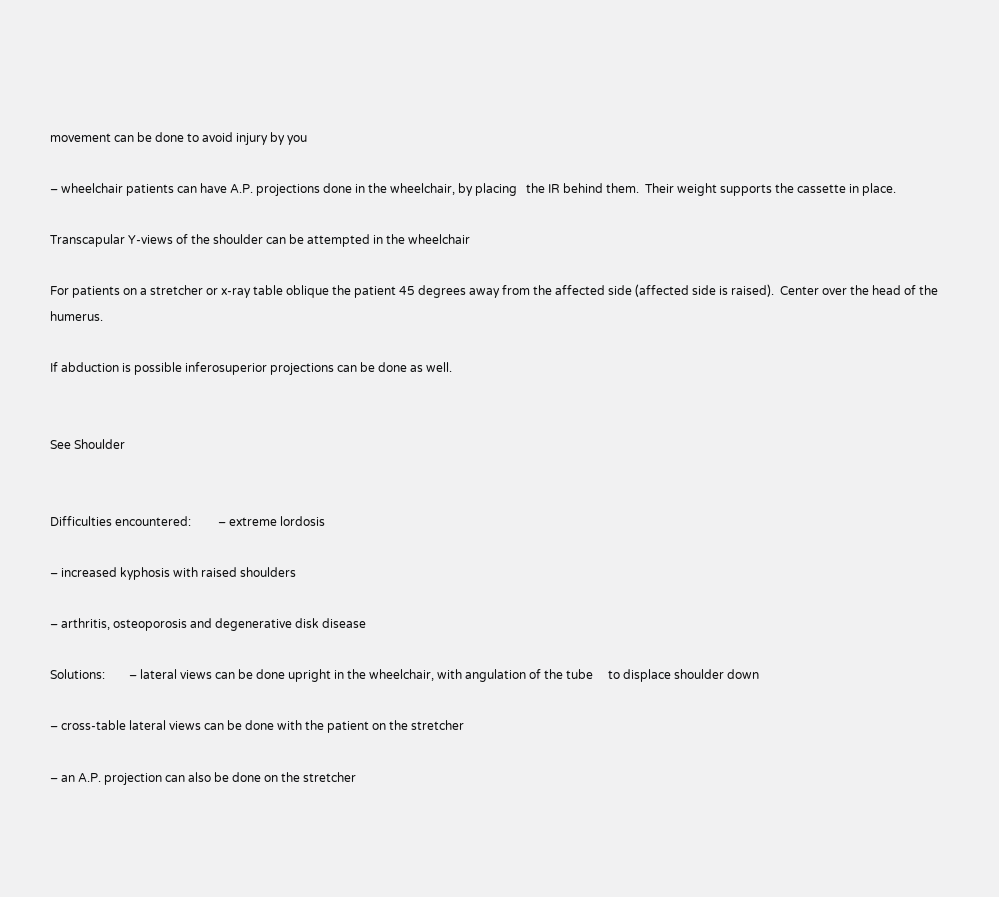movement can be done to avoid injury by you

– wheelchair patients can have A.P. projections done in the wheelchair, by placing   the IR behind them.  Their weight supports the cassette in place.

Transcapular Y-views of the shoulder can be attempted in the wheelchair

For patients on a stretcher or x-ray table oblique the patient 45 degrees away from the affected side (affected side is raised).  Center over the head of the humerus.

If abduction is possible inferosuperior projections can be done as well.


See Shoulder


Difficulties encountered:         – extreme lordosis

– increased kyphosis with raised shoulders

– arthritis, osteoporosis and degenerative disk disease

Solutions:        – lateral views can be done upright in the wheelchair, with angulation of the tube     to displace shoulder down

– cross-table lateral views can be done with the patient on the stretcher

– an A.P. projection can also be done on the stretcher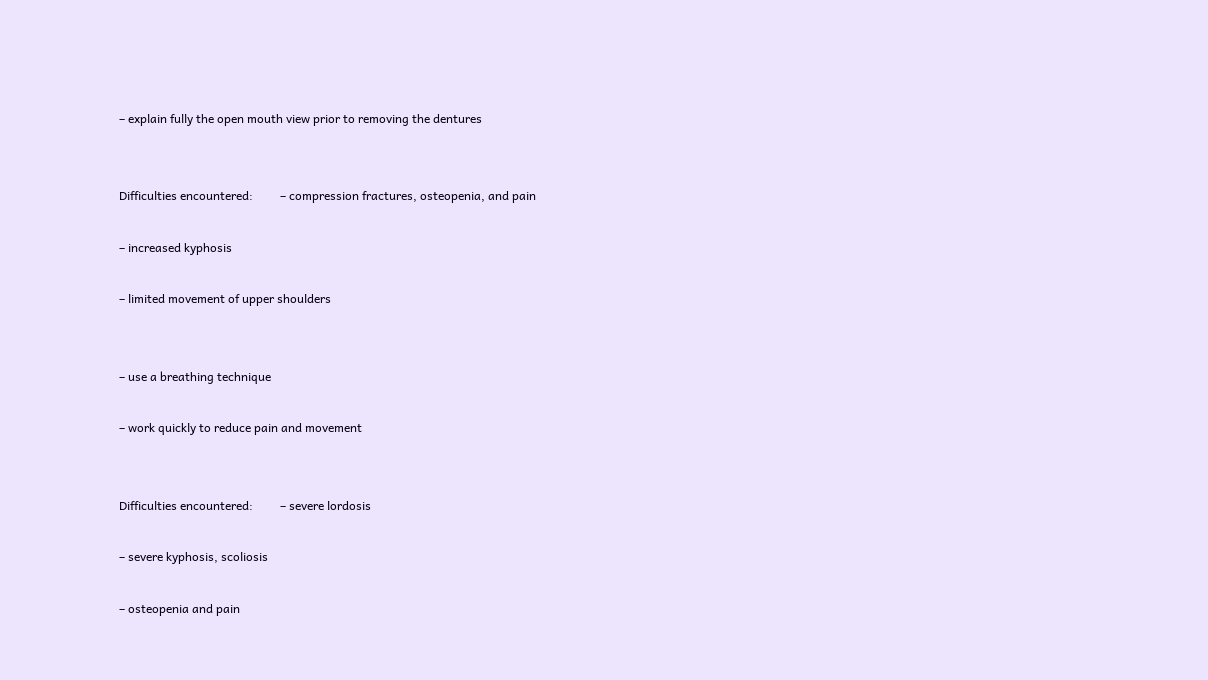– explain fully the open mouth view prior to removing the dentures


Difficulties encountered:         – compression fractures, osteopenia, and pain

– increased kyphosis

– limited movement of upper shoulders


– use a breathing technique

– work quickly to reduce pain and movement


Difficulties encountered:         – severe lordosis

– severe kyphosis, scoliosis

– osteopenia and pain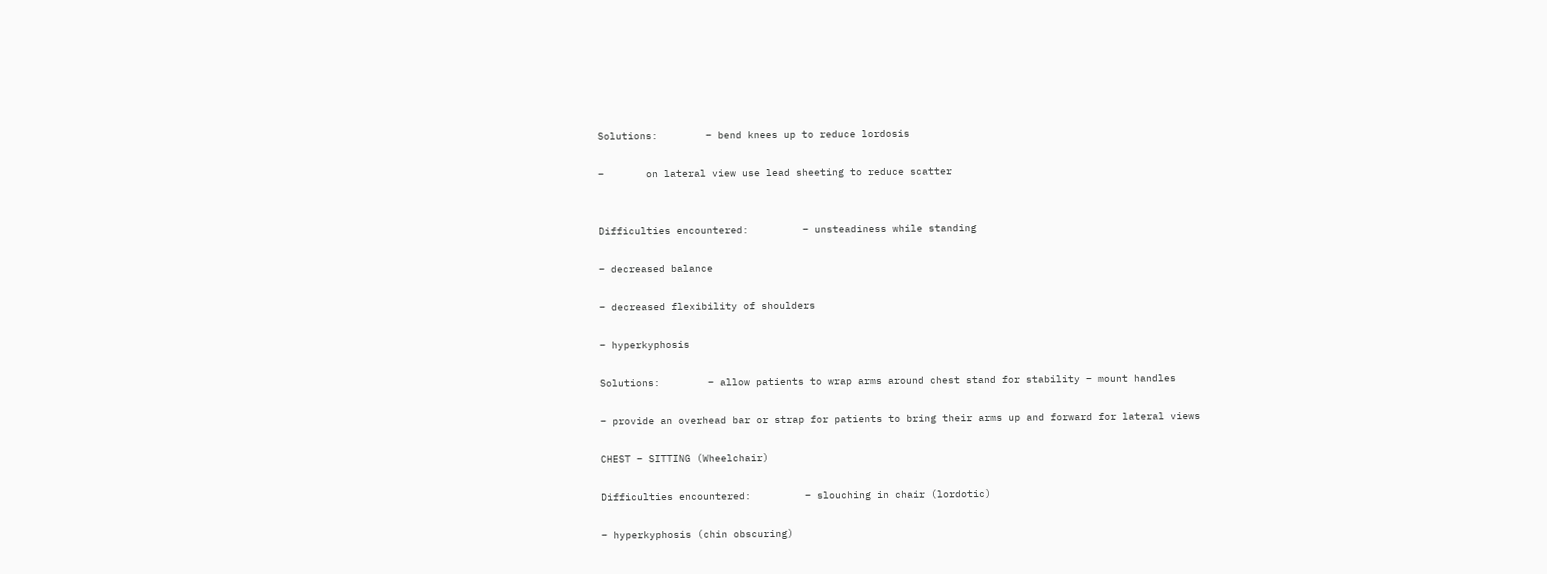Solutions:        – bend knees up to reduce lordosis

–       on lateral view use lead sheeting to reduce scatter


Difficulties encountered:         – unsteadiness while standing

– decreased balance

– decreased flexibility of shoulders

– hyperkyphosis

Solutions:        – allow patients to wrap arms around chest stand for stability – mount handles

– provide an overhead bar or strap for patients to bring their arms up and forward for lateral views

CHEST – SITTING (Wheelchair)

Difficulties encountered:         – slouching in chair (lordotic)

– hyperkyphosis (chin obscuring)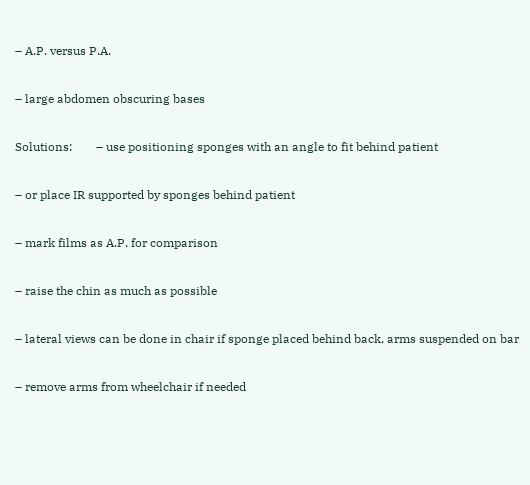– A.P. versus P.A.

– large abdomen obscuring bases

Solutions:        – use positioning sponges with an angle to fit behind patient

– or place IR supported by sponges behind patient

– mark films as A.P. for comparison

– raise the chin as much as possible

– lateral views can be done in chair if sponge placed behind back, arms suspended on bar

– remove arms from wheelchair if needed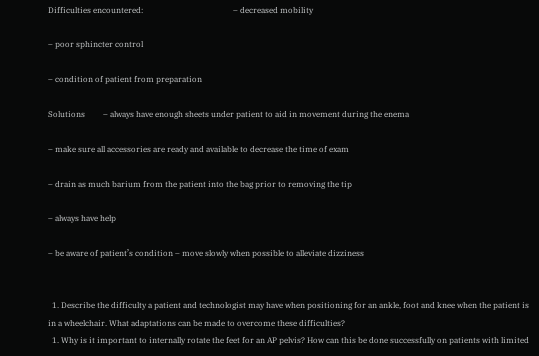Difficulties encountered:                                             – decreased mobility

– poor sphincter control

– condition of patient from preparation

Solutions         – always have enough sheets under patient to aid in movement during the enema

– make sure all accessories are ready and available to decrease the time of exam

– drain as much barium from the patient into the bag prior to removing the tip

– always have help

– be aware of patient’s condition – move slowly when possible to alleviate dizziness


  1. Describe the difficulty a patient and technologist may have when positioning for an ankle, foot and knee when the patient is in a wheelchair. What adaptations can be made to overcome these difficulties?
  1. Why is it important to internally rotate the feet for an AP pelvis? How can this be done successfully on patients with limited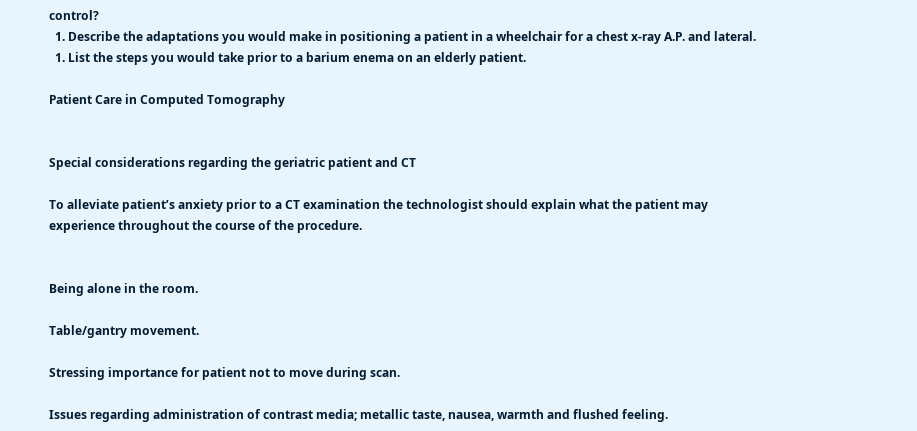control?
  1. Describe the adaptations you would make in positioning a patient in a wheelchair for a chest x-ray A.P. and lateral.
  1. List the steps you would take prior to a barium enema on an elderly patient.

Patient Care in Computed Tomography


Special considerations regarding the geriatric patient and CT

To alleviate patient’s anxiety prior to a CT examination the technologist should explain what the patient may experience throughout the course of the procedure.


Being alone in the room.

Table/gantry movement.

Stressing importance for patient not to move during scan.

Issues regarding administration of contrast media; metallic taste, nausea, warmth and flushed feeling.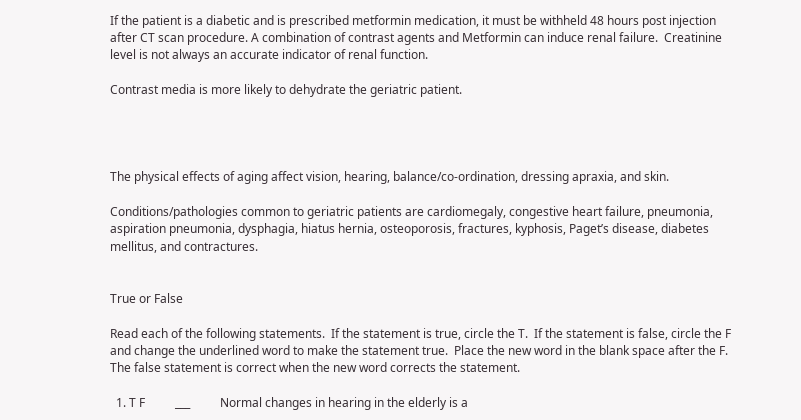If the patient is a diabetic and is prescribed metformin medication, it must be withheld 48 hours post injection after CT scan procedure. A combination of contrast agents and Metformin can induce renal failure.  Creatinine level is not always an accurate indicator of renal function.

Contrast media is more likely to dehydrate the geriatric patient.




The physical effects of aging affect vision, hearing, balance/co-ordination, dressing apraxia, and skin.

Conditions/pathologies common to geriatric patients are cardiomegaly, congestive heart failure, pneumonia, aspiration pneumonia, dysphagia, hiatus hernia, osteoporosis, fractures, kyphosis, Paget’s disease, diabetes mellitus, and contractures.


True or False

Read each of the following statements.  If the statement is true, circle the T.  If the statement is false, circle the F and change the underlined word to make the statement true.  Place the new word in the blank space after the F.  The false statement is correct when the new word corrects the statement.

  1. T F          ___          Normal changes in hearing in the elderly is a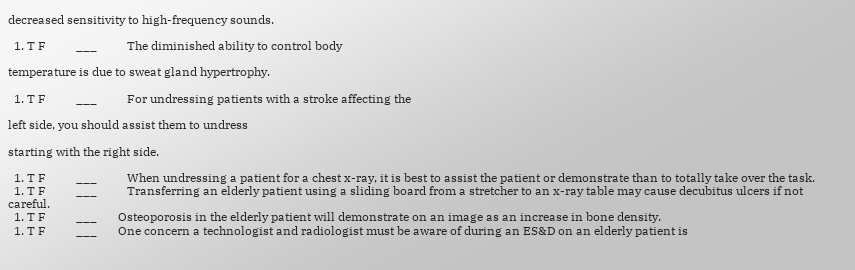decreased sensitivity to high-frequency sounds.

  1. T F          ___          The diminished ability to control body

temperature is due to sweat gland hypertrophy.

  1. T F          ___          For undressing patients with a stroke affecting the

left side, you should assist them to undress

starting with the right side.

  1. T F          ___          When undressing a patient for a chest x-ray, it is best to assist the patient or demonstrate than to totally take over the task.
  1. T F          ___          Transferring an elderly patient using a sliding board from a stretcher to an x-ray table may cause decubitus ulcers if not careful.
  1. T F          ___       Osteoporosis in the elderly patient will demonstrate on an image as an increase in bone density.
  1. T F          ___       One concern a technologist and radiologist must be aware of during an ES&D on an elderly patient is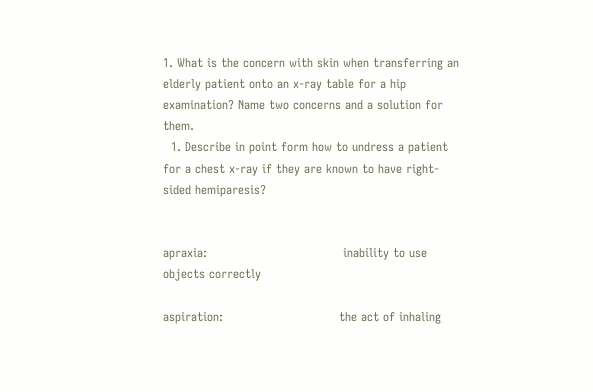1. What is the concern with skin when transferring an elderly patient onto an x-ray table for a hip examination? Name two concerns and a solution for them.
  1. Describe in point form how to undress a patient for a chest x-ray if they are known to have right-sided hemiparesis?


apraxia:                                  inability to use objects correctly

aspiration:                             the act of inhaling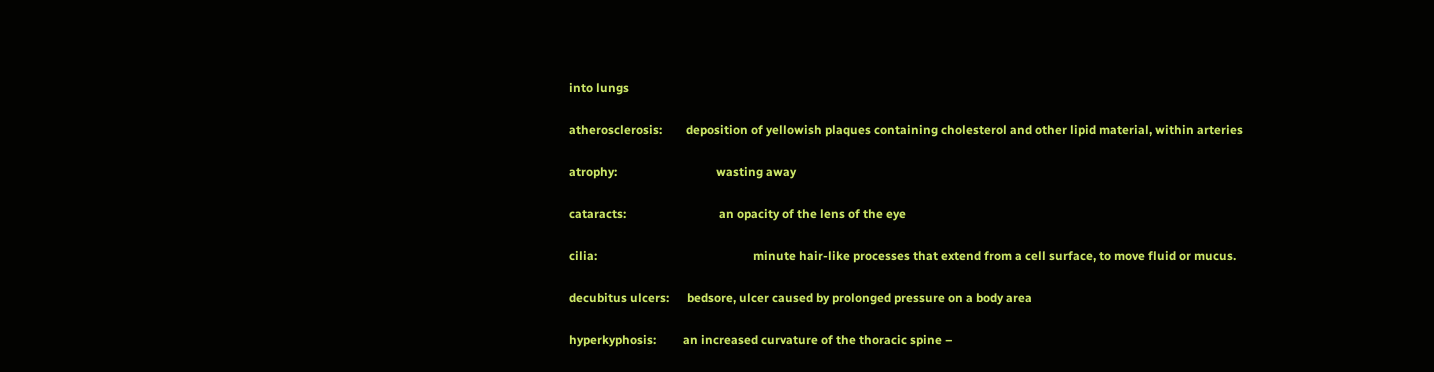into lungs

atherosclerosis:        deposition of yellowish plaques containing cholesterol and other lipid material, within arteries

atrophy:                                 wasting away

cataracts:                               an opacity of the lens of the eye

cilia:                                                    minute hair-like processes that extend from a cell surface, to move fluid or mucus.

decubitus ulcers:      bedsore, ulcer caused by prolonged pressure on a body area

hyperkyphosis:         an increased curvature of the thoracic spine –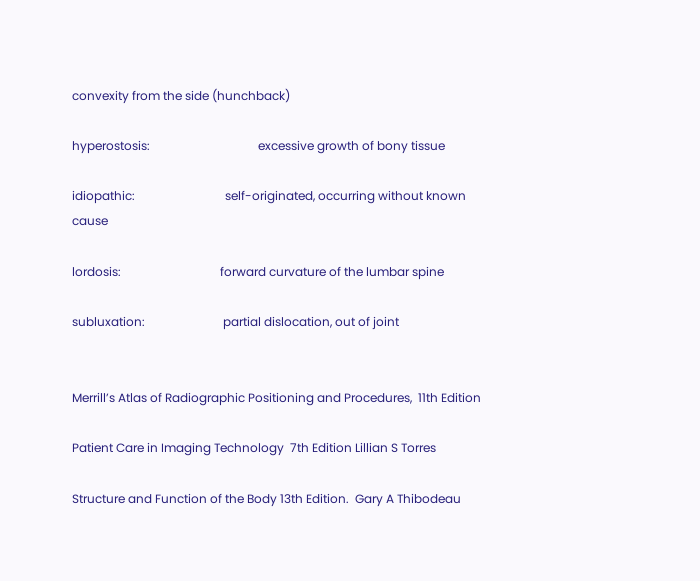convexity from the side (hunchback)

hyperostosis:                                    excessive growth of bony tissue

idiopathic:                              self-originated, occurring without known cause

lordosis:                                 forward curvature of the lumbar spine

subluxation:                          partial dislocation, out of joint


Merrill’s Atlas of Radiographic Positioning and Procedures,  11th Edition

Patient Care in Imaging Technology  7th Edition Lillian S Torres

Structure and Function of the Body 13th Edition.  Gary A Thibodeau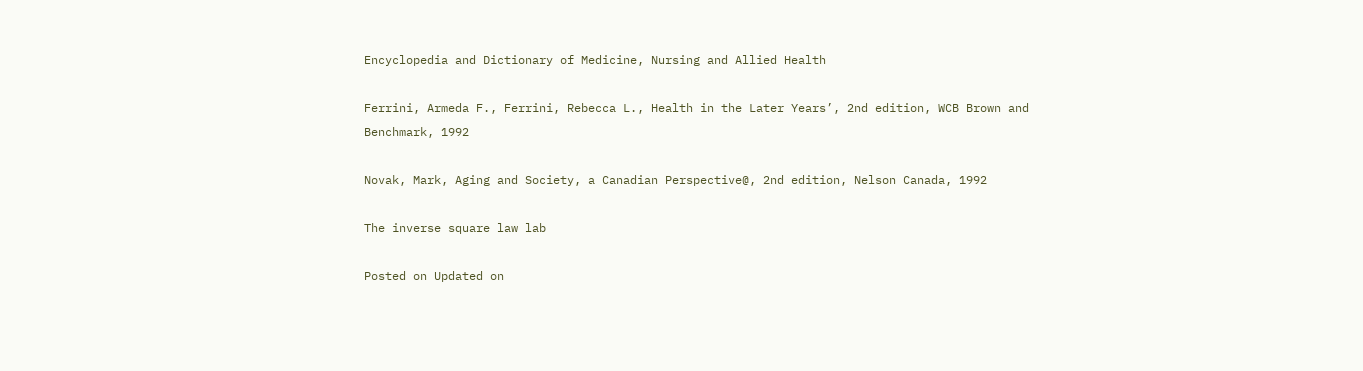Encyclopedia and Dictionary of Medicine, Nursing and Allied Health

Ferrini, Armeda F., Ferrini, Rebecca L., Health in the Later Years’, 2nd edition, WCB Brown and Benchmark, 1992

Novak, Mark, Aging and Society, a Canadian Perspective@, 2nd edition, Nelson Canada, 1992

The inverse square law lab

Posted on Updated on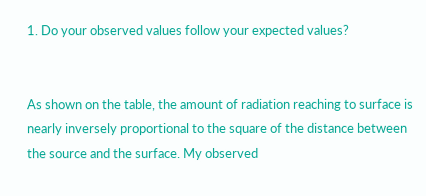1. Do your observed values follow your expected values?


As shown on the table, the amount of radiation reaching to surface is nearly inversely proportional to the square of the distance between the source and the surface. My observed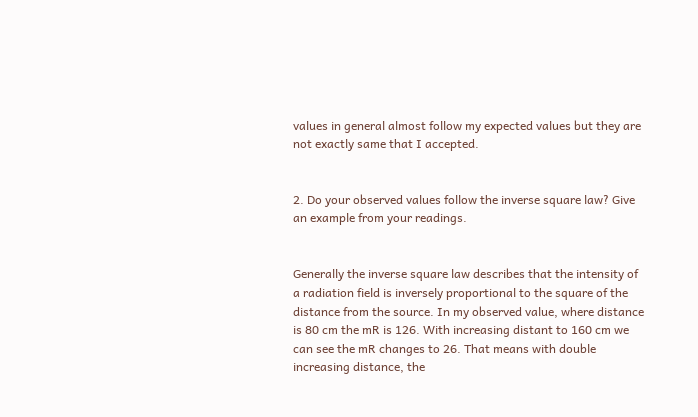values in general almost follow my expected values but they are not exactly same that I accepted.


2. Do your observed values follow the inverse square law? Give an example from your readings.


Generally the inverse square law describes that the intensity of a radiation field is inversely proportional to the square of the distance from the source. In my observed value, where distance is 80 cm the mR is 126. With increasing distant to 160 cm we can see the mR changes to 26. That means with double increasing distance, the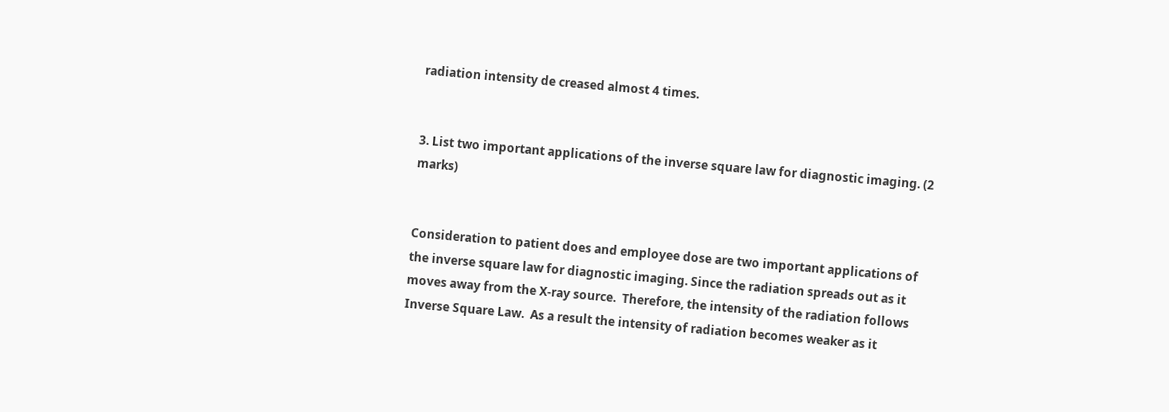radiation intensity de creased almost 4 times.


3. List two important applications of the inverse square law for diagnostic imaging. (2 marks)


Consideration to patient does and employee dose are two important applications of the inverse square law for diagnostic imaging. Since the radiation spreads out as it moves away from the X-ray source.  Therefore, the intensity of the radiation follows Inverse Square Law.  As a result the intensity of radiation becomes weaker as it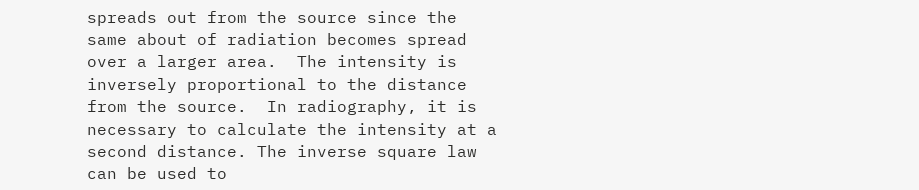spreads out from the source since the same about of radiation becomes spread over a larger area.  The intensity is inversely proportional to the distance from the source.  In radiography, it is necessary to calculate the intensity at a second distance. The inverse square law can be used to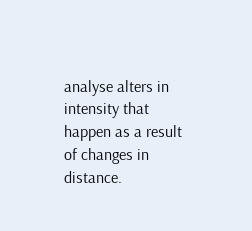analyse alters in intensity that happen as a result of changes in distance.